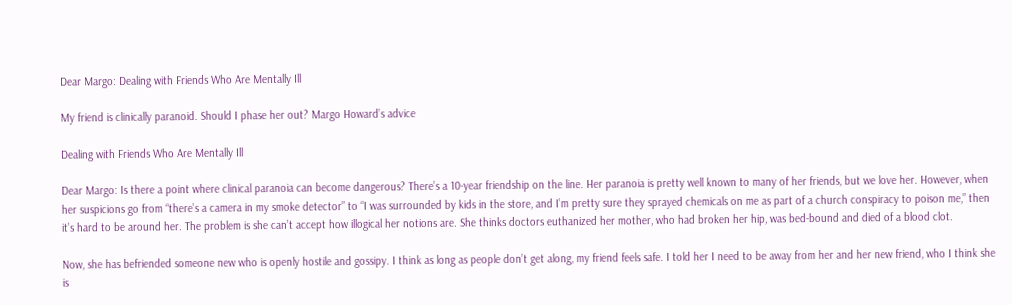Dear Margo: Dealing with Friends Who Are Mentally Ill

My friend is clinically paranoid. Should I phase her out? Margo Howard’s advice

Dealing with Friends Who Are Mentally Ill

Dear Margo: Is there a point where clinical paranoia can become dangerous? There’s a 10-year friendship on the line. Her paranoia is pretty well known to many of her friends, but we love her. However, when her suspicions go from “there’s a camera in my smoke detector” to “I was surrounded by kids in the store, and I’m pretty sure they sprayed chemicals on me as part of a church conspiracy to poison me,” then it’s hard to be around her. The problem is she can’t accept how illogical her notions are. She thinks doctors euthanized her mother, who had broken her hip, was bed-bound and died of a blood clot.

Now, she has befriended someone new who is openly hostile and gossipy. I think as long as people don’t get along, my friend feels safe. I told her I need to be away from her and her new friend, who I think she is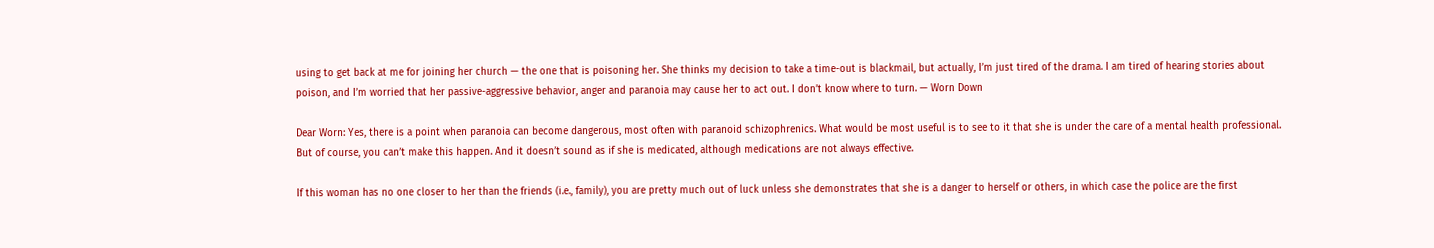using to get back at me for joining her church — the one that is poisoning her. She thinks my decision to take a time-out is blackmail, but actually, I’m just tired of the drama. I am tired of hearing stories about poison, and I’m worried that her passive-aggressive behavior, anger and paranoia may cause her to act out. I don’t know where to turn. — Worn Down

Dear Worn: Yes, there is a point when paranoia can become dangerous, most often with paranoid schizophrenics. What would be most useful is to see to it that she is under the care of a mental health professional. But of course, you can’t make this happen. And it doesn’t sound as if she is medicated, although medications are not always effective.

If this woman has no one closer to her than the friends (i.e., family), you are pretty much out of luck unless she demonstrates that she is a danger to herself or others, in which case the police are the first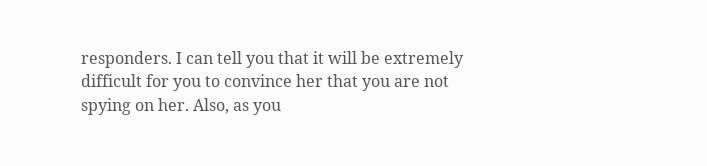responders. I can tell you that it will be extremely difficult for you to convince her that you are not spying on her. Also, as you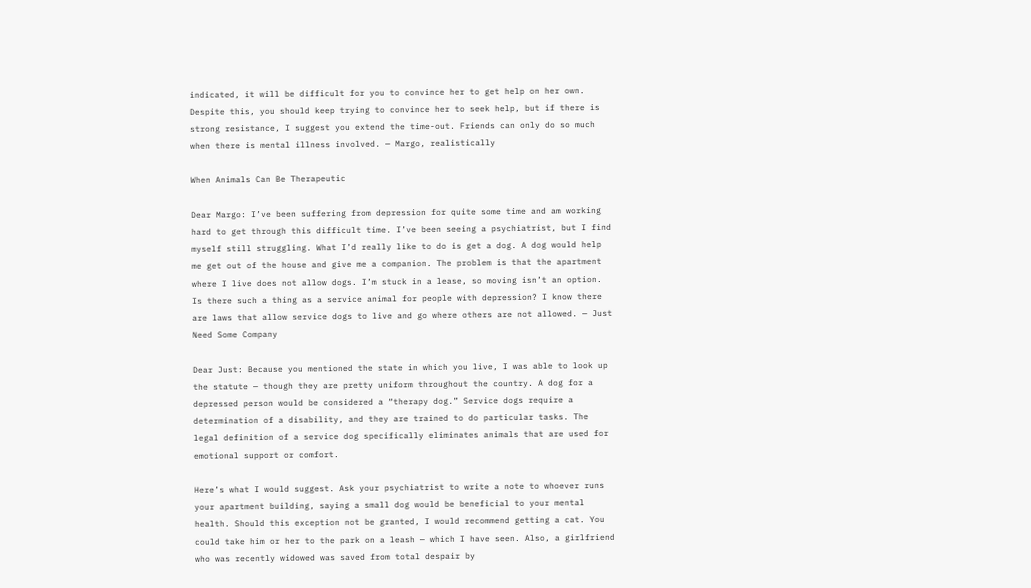indicated, it will be difficult for you to convince her to get help on her own. Despite this, you should keep trying to convince her to seek help, but if there is strong resistance, I suggest you extend the time-out. Friends can only do so much when there is mental illness involved. — Margo, realistically

When Animals Can Be Therapeutic

Dear Margo: I’ve been suffering from depression for quite some time and am working hard to get through this difficult time. I’ve been seeing a psychiatrist, but I find myself still struggling. What I’d really like to do is get a dog. A dog would help me get out of the house and give me a companion. The problem is that the apartment where I live does not allow dogs. I’m stuck in a lease, so moving isn’t an option. Is there such a thing as a service animal for people with depression? I know there are laws that allow service dogs to live and go where others are not allowed. — Just Need Some Company

Dear Just: Because you mentioned the state in which you live, I was able to look up the statute — though they are pretty uniform throughout the country. A dog for a depressed person would be considered a “therapy dog.” Service dogs require a determination of a disability, and they are trained to do particular tasks. The legal definition of a service dog specifically eliminates animals that are used for emotional support or comfort.

Here’s what I would suggest. Ask your psychiatrist to write a note to whoever runs your apartment building, saying a small dog would be beneficial to your mental health. Should this exception not be granted, I would recommend getting a cat. You could take him or her to the park on a leash — which I have seen. Also, a girlfriend who was recently widowed was saved from total despair by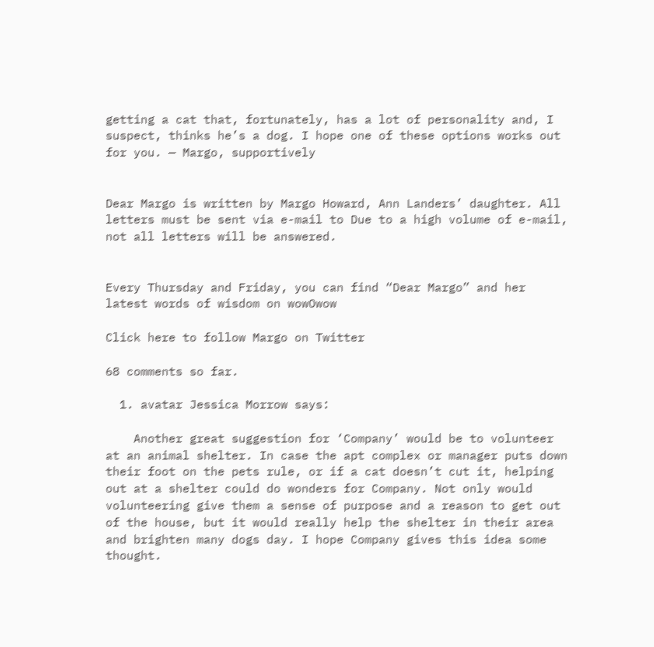getting a cat that, fortunately, has a lot of personality and, I suspect, thinks he’s a dog. I hope one of these options works out for you. — Margo, supportively


Dear Margo is written by Margo Howard, Ann Landers’ daughter. All letters must be sent via e-mail to Due to a high volume of e-mail, not all letters will be answered.


Every Thursday and Friday, you can find “Dear Margo” and her latest words of wisdom on wowOwow

Click here to follow Margo on Twitter

68 comments so far.

  1. avatar Jessica Morrow says:

    Another great suggestion for ‘Company’ would be to volunteer at an animal shelter. In case the apt complex or manager puts down their foot on the pets rule, or if a cat doesn’t cut it, helping out at a shelter could do wonders for Company. Not only would volunteering give them a sense of purpose and a reason to get out of the house, but it would really help the shelter in their area and brighten many dogs day. I hope Company gives this idea some thought.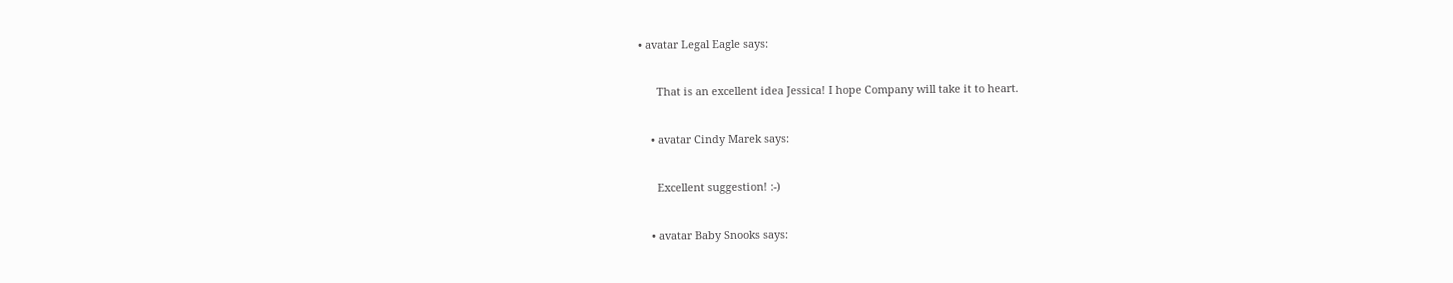• avatar Legal Eagle says:

      That is an excellent idea Jessica! I hope Company will take it to heart.

    • avatar Cindy Marek says:

      Excellent suggestion! :-)

    • avatar Baby Snooks says: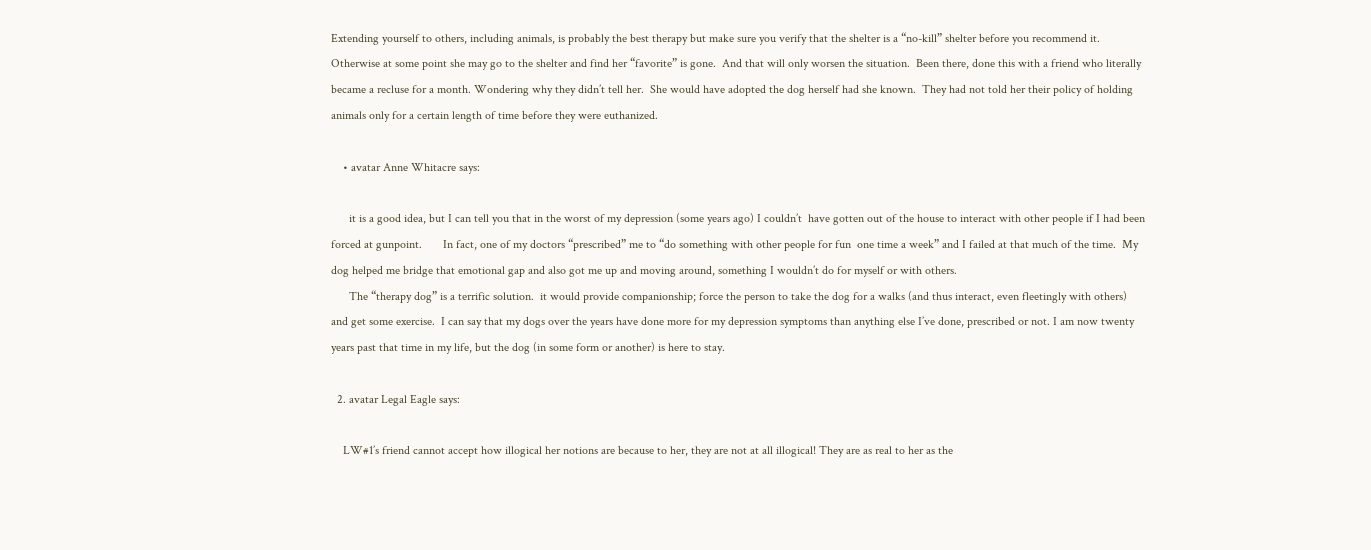Extending yourself to others, including animals, is probably the best therapy but make sure you verify that the shelter is a “no-kill” shelter before you recommend it.  Otherwise at some point she may go to the shelter and find her “favorite” is gone.  And that will only worsen the situation.  Been there, done this with a friend who literally became a recluse for a month. Wondering why they didn’t tell her.  She would have adopted the dog herself had she known.  They had not told her their policy of holding animals only for a certain length of time before they were euthanized.

    • avatar Anne Whitacre says:

      it is a good idea, but I can tell you that in the worst of my depression (some years ago) I couldn’t  have gotten out of the house to interact with other people if I had been forced at gunpoint.       In fact, one of my doctors “prescribed” me to “do something with other people for fun  one time a week” and I failed at that much of the time.  My dog helped me bridge that emotional gap and also got me up and moving around, something I wouldn’t do for myself or with others.
      The “therapy dog” is a terrific solution.  it would provide companionship; force the person to take the dog for a walks (and thus interact, even fleetingly with others) and get some exercise.  I can say that my dogs over the years have done more for my depression symptoms than anything else I’ve done, prescribed or not. I am now twenty years past that time in my life, but the dog (in some form or another) is here to stay.

  2. avatar Legal Eagle says:

    LW#1’s friend cannot accept how illogical her notions are because to her, they are not at all illogical! They are as real to her as the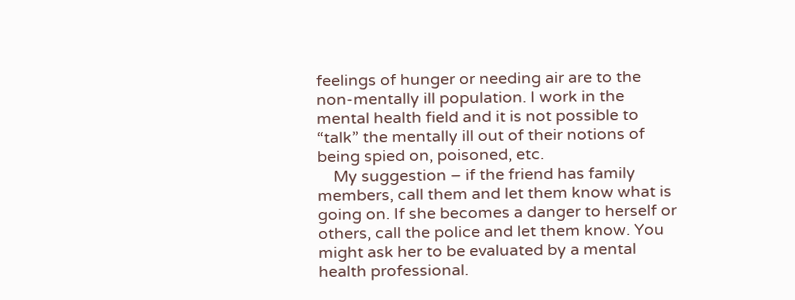feelings of hunger or needing air are to the non-mentally ill population. I work in the mental health field and it is not possible to “talk” the mentally ill out of their notions of being spied on, poisoned, etc.
    My suggestion – if the friend has family members, call them and let them know what is going on. If she becomes a danger to herself or others, call the police and let them know. You might ask her to be evaluated by a mental health professional.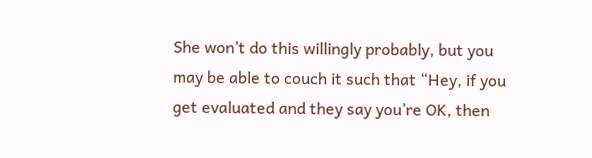She won’t do this willingly probably, but you may be able to couch it such that “Hey, if you get evaluated and they say you’re OK, then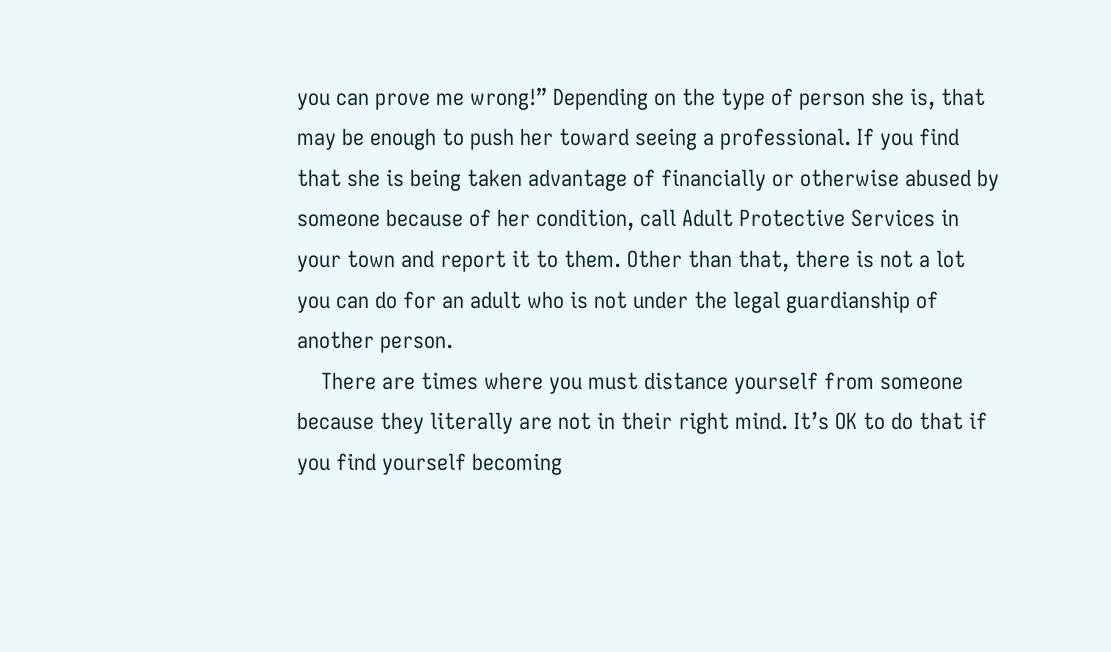you can prove me wrong!” Depending on the type of person she is, that may be enough to push her toward seeing a professional. If you find that she is being taken advantage of financially or otherwise abused by someone because of her condition, call Adult Protective Services in your town and report it to them. Other than that, there is not a lot you can do for an adult who is not under the legal guardianship of another person.
    There are times where you must distance yourself from someone because they literally are not in their right mind. It’s OK to do that if you find yourself becoming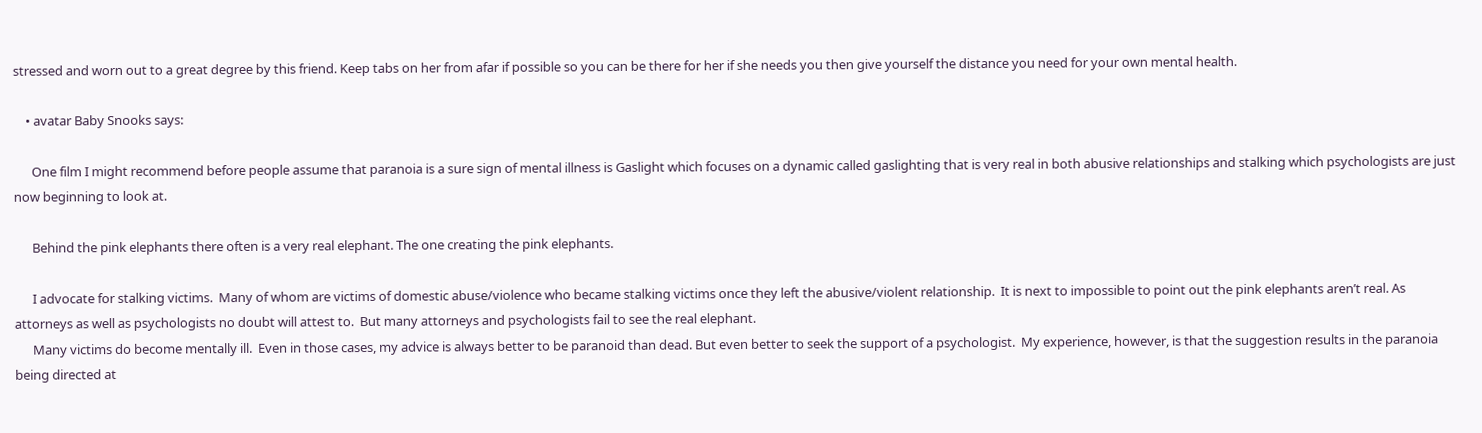stressed and worn out to a great degree by this friend. Keep tabs on her from afar if possible so you can be there for her if she needs you then give yourself the distance you need for your own mental health.

    • avatar Baby Snooks says:

      One film I might recommend before people assume that paranoia is a sure sign of mental illness is Gaslight which focuses on a dynamic called gaslighting that is very real in both abusive relationships and stalking which psychologists are just now beginning to look at.

      Behind the pink elephants there often is a very real elephant. The one creating the pink elephants.

      I advocate for stalking victims.  Many of whom are victims of domestic abuse/violence who became stalking victims once they left the abusive/violent relationship.  It is next to impossible to point out the pink elephants aren’t real. As attorneys as well as psychologists no doubt will attest to.  But many attorneys and psychologists fail to see the real elephant.
      Many victims do become mentally ill.  Even in those cases, my advice is always better to be paranoid than dead. But even better to seek the support of a psychologist.  My experience, however, is that the suggestion results in the paranoia being directed at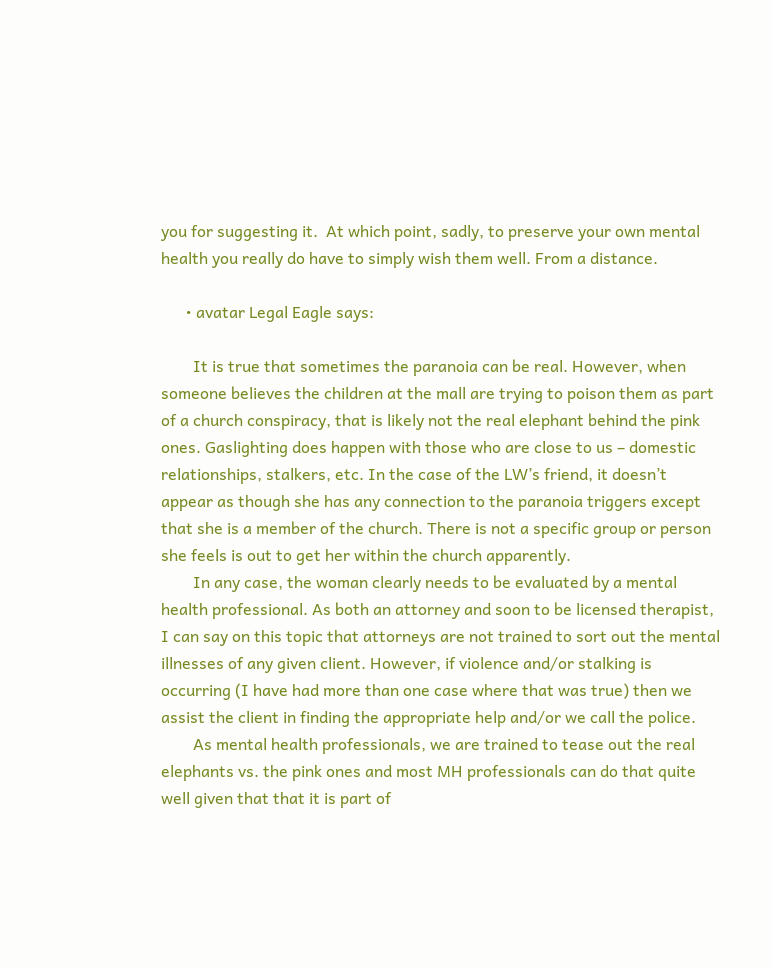you for suggesting it.  At which point, sadly, to preserve your own mental health you really do have to simply wish them well. From a distance.

      • avatar Legal Eagle says:

        It is true that sometimes the paranoia can be real. However, when someone believes the children at the mall are trying to poison them as part of a church conspiracy, that is likely not the real elephant behind the pink ones. Gaslighting does happen with those who are close to us – domestic relationships, stalkers, etc. In the case of the LW’s friend, it doesn’t appear as though she has any connection to the paranoia triggers except that she is a member of the church. There is not a specific group or person she feels is out to get her within the church apparently.
        In any case, the woman clearly needs to be evaluated by a mental health professional. As both an attorney and soon to be licensed therapist, I can say on this topic that attorneys are not trained to sort out the mental illnesses of any given client. However, if violence and/or stalking is occurring (I have had more than one case where that was true) then we assist the client in finding the appropriate help and/or we call the police.
        As mental health professionals, we are trained to tease out the real elephants vs. the pink ones and most MH professionals can do that quite well given that that it is part of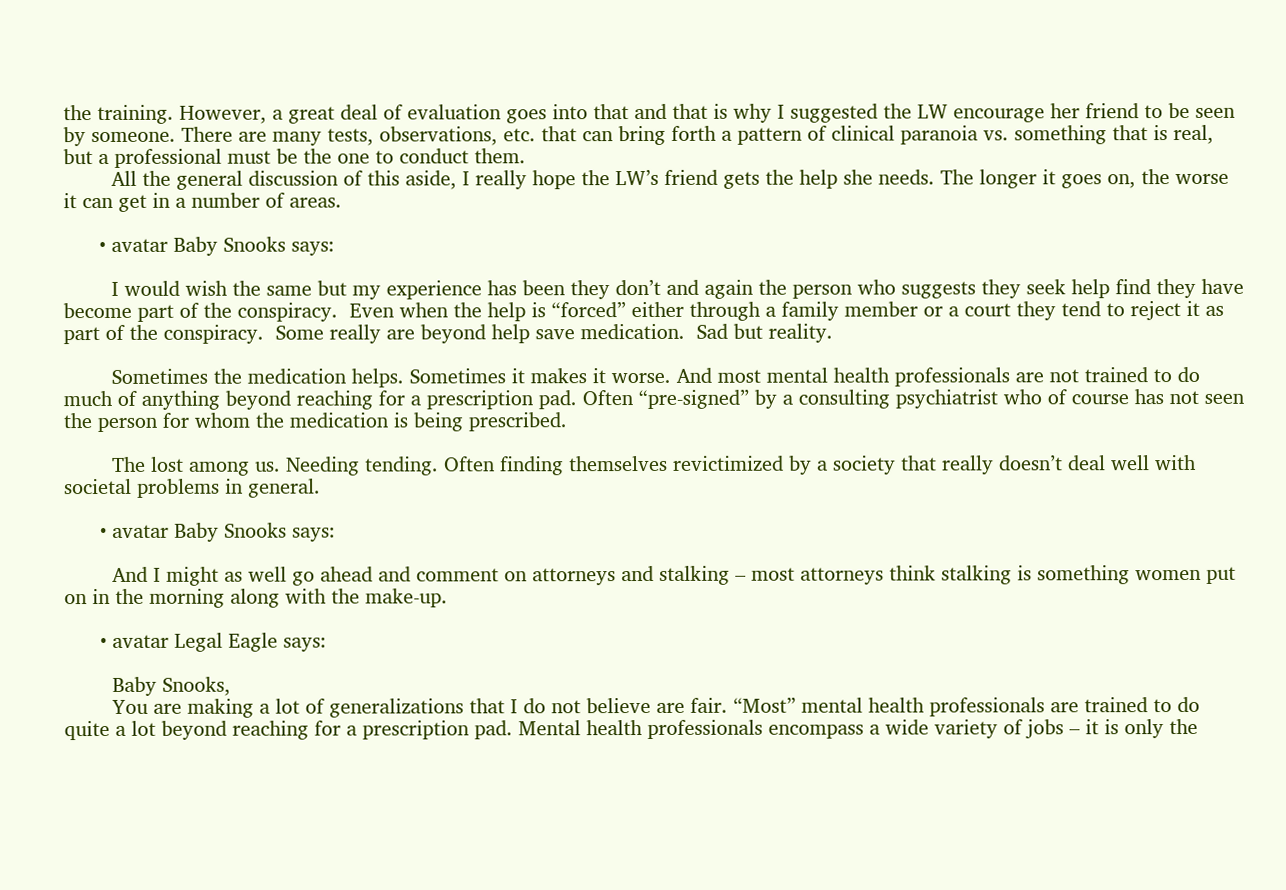the training. However, a great deal of evaluation goes into that and that is why I suggested the LW encourage her friend to be seen by someone. There are many tests, observations, etc. that can bring forth a pattern of clinical paranoia vs. something that is real, but a professional must be the one to conduct them.
        All the general discussion of this aside, I really hope the LW’s friend gets the help she needs. The longer it goes on, the worse it can get in a number of areas.

      • avatar Baby Snooks says:

        I would wish the same but my experience has been they don’t and again the person who suggests they seek help find they have become part of the conspiracy.  Even when the help is “forced” either through a family member or a court they tend to reject it as part of the conspiracy.  Some really are beyond help save medication.  Sad but reality.

        Sometimes the medication helps. Sometimes it makes it worse. And most mental health professionals are not trained to do much of anything beyond reaching for a prescription pad. Often “pre-signed” by a consulting psychiatrist who of course has not seen the person for whom the medication is being prescribed.

        The lost among us. Needing tending. Often finding themselves revictimized by a society that really doesn’t deal well with societal problems in general.

      • avatar Baby Snooks says:

        And I might as well go ahead and comment on attorneys and stalking – most attorneys think stalking is something women put on in the morning along with the make-up.

      • avatar Legal Eagle says:

        Baby Snooks,
        You are making a lot of generalizations that I do not believe are fair. “Most” mental health professionals are trained to do quite a lot beyond reaching for a prescription pad. Mental health professionals encompass a wide variety of jobs – it is only the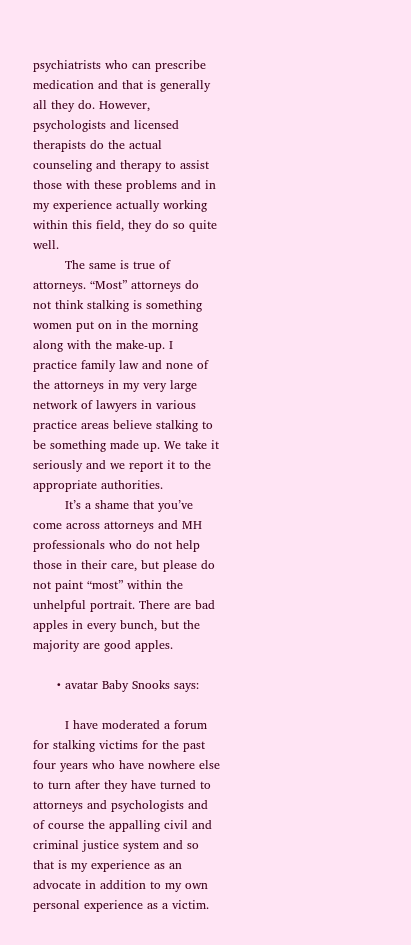psychiatrists who can prescribe medication and that is generally all they do. However, psychologists and licensed therapists do the actual counseling and therapy to assist those with these problems and in my experience actually working within this field, they do so quite well.
        The same is true of attorneys. “Most” attorneys do not think stalking is something women put on in the morning along with the make-up. I practice family law and none of the attorneys in my very large network of lawyers in various practice areas believe stalking to be something made up. We take it seriously and we report it to the appropriate authorities.
        It’s a shame that you’ve come across attorneys and MH professionals who do not help those in their care, but please do not paint “most” within the unhelpful portrait. There are bad apples in every bunch, but the majority are good apples.

      • avatar Baby Snooks says:

        I have moderated a forum for stalking victims for the past four years who have nowhere else to turn after they have turned to attorneys and psychologists and of course the appalling civil and criminal justice system and so that is my experience as an advocate in addition to my own personal experience as a victim.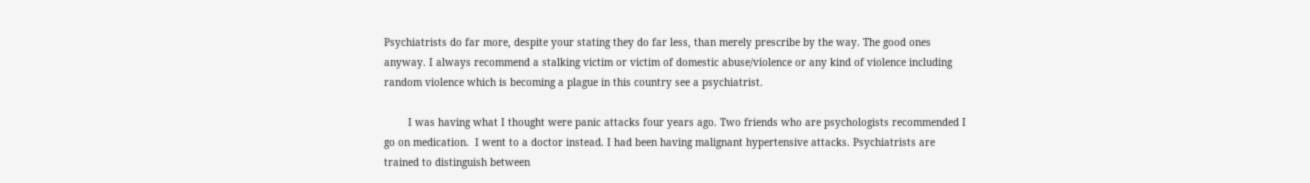Psychiatrists do far more, despite your stating they do far less, than merely prescribe by the way. The good ones anyway. I always recommend a stalking victim or victim of domestic abuse/violence or any kind of violence including random violence which is becoming a plague in this country see a psychiatrist.

        I was having what I thought were panic attacks four years ago. Two friends who are psychologists recommended I go on medication.  I went to a doctor instead. I had been having malignant hypertensive attacks. Psychiatrists are trained to distinguish between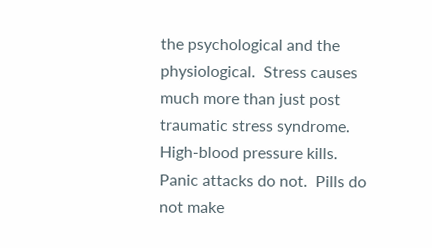the psychological and the physiological.  Stress causes much more than just post traumatic stress syndrome. High-blood pressure kills. Panic attacks do not.  Pills do not make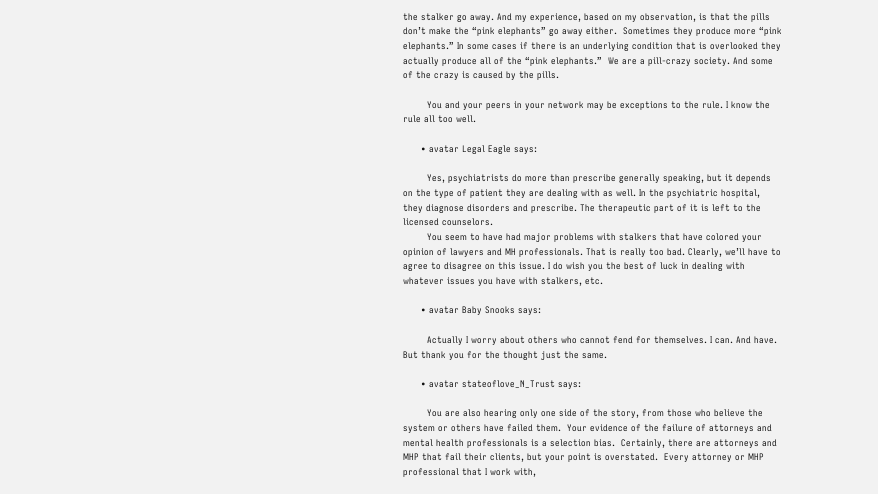the stalker go away. And my experience, based on my observation, is that the pills don’t make the “pink elephants” go away either.  Sometimes they produce more “pink elephants.” In some cases if there is an underlying condition that is overlooked they actually produce all of the “pink elephants.”  We are a pill-crazy society. And some of the crazy is caused by the pills.

        You and your peers in your network may be exceptions to the rule. I know the rule all too well.

      • avatar Legal Eagle says:

        Yes, psychiatrists do more than prescribe generally speaking, but it depends on the type of patient they are dealing with as well. In the psychiatric hospital, they diagnose disorders and prescribe. The therapeutic part of it is left to the licensed counselors.
        You seem to have had major problems with stalkers that have colored your opinion of lawyers and MH professionals. That is really too bad. Clearly, we’ll have to agree to disagree on this issue. I do wish you the best of luck in dealing with whatever issues you have with stalkers, etc.

      • avatar Baby Snooks says:

        Actually I worry about others who cannot fend for themselves. I can. And have. But thank you for the thought just the same.

      • avatar stateoflove_N_Trust says:

        You are also hearing only one side of the story, from those who believe the system or others have failed them.  Your evidence of the failure of attorneys and mental health professionals is a selection bias.  Certainly, there are attorneys and MHP that fail their clients, but your point is overstated.  Every attorney or MHP professional that I work with,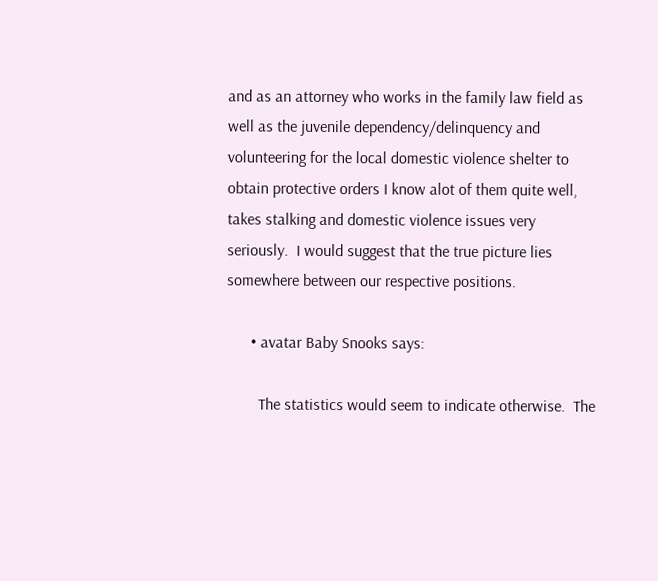and as an attorney who works in the family law field as well as the juvenile dependency/delinquency and volunteering for the local domestic violence shelter to obtain protective orders I know alot of them quite well, takes stalking and domestic violence issues very seriously.  I would suggest that the true picture lies somewhere between our respective positions.

      • avatar Baby Snooks says:

        The statistics would seem to indicate otherwise.  The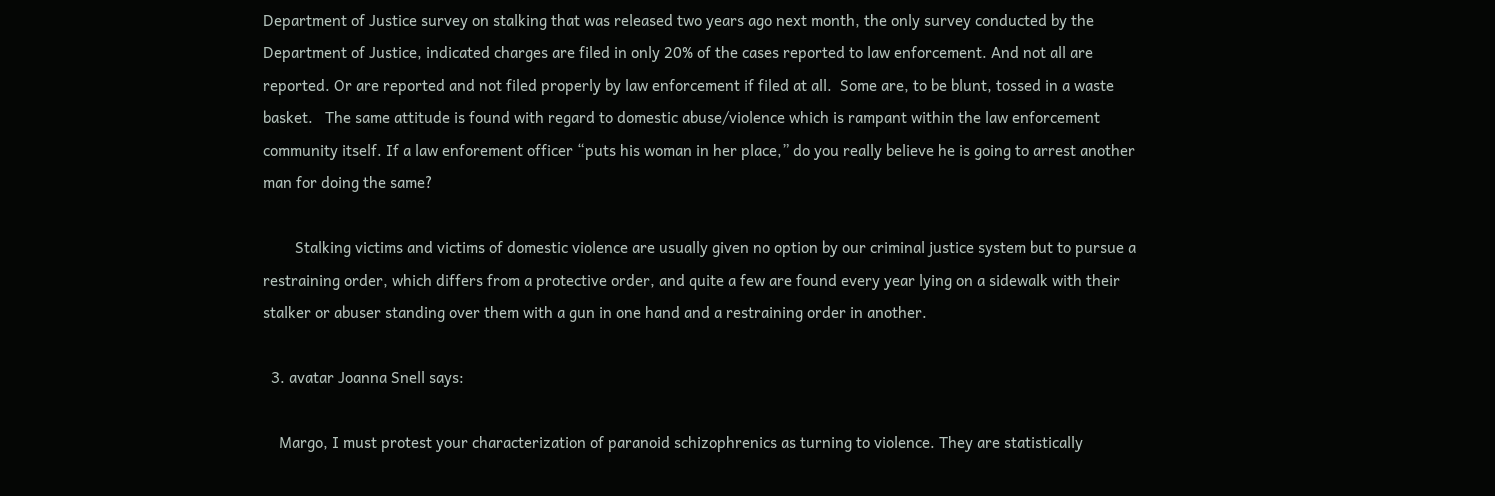Department of Justice survey on stalking that was released two years ago next month, the only survey conducted by the Department of Justice, indicated charges are filed in only 20% of the cases reported to law enforcement. And not all are reported. Or are reported and not filed properly by law enforcement if filed at all.  Some are, to be blunt, tossed in a waste basket.   The same attitude is found with regard to domestic abuse/violence which is rampant within the law enforcement community itself. If a law enforement officer “puts his woman in her place,” do you really believe he is going to arrest another man for doing the same?

        Stalking victims and victims of domestic violence are usually given no option by our criminal justice system but to pursue a restraining order, which differs from a protective order, and quite a few are found every year lying on a sidewalk with their stalker or abuser standing over them with a gun in one hand and a restraining order in another.

  3. avatar Joanna Snell says:

    Margo, I must protest your characterization of paranoid schizophrenics as turning to violence. They are statistically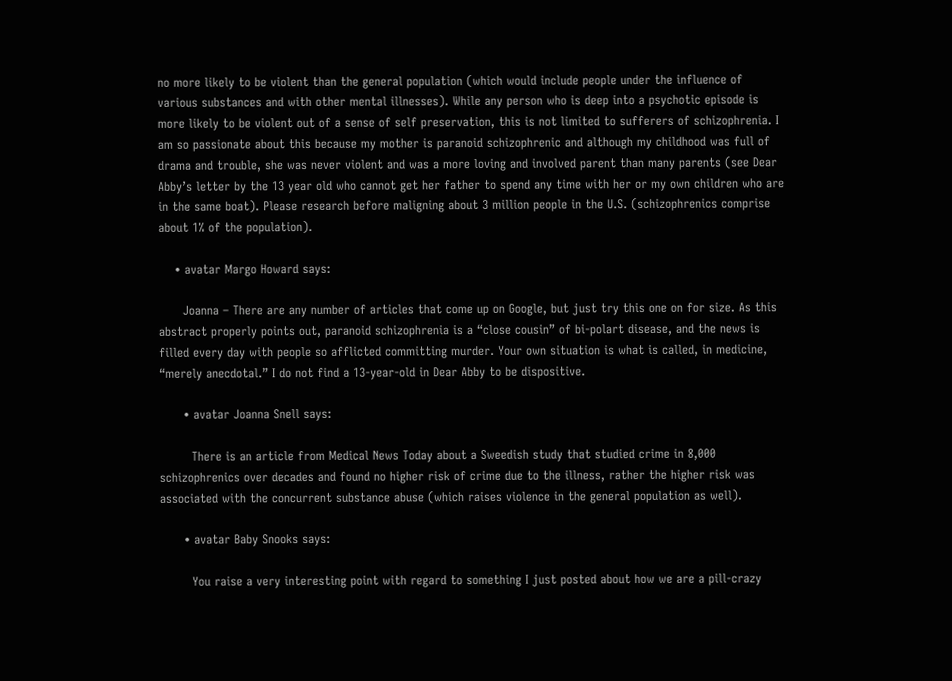no more likely to be violent than the general population (which would include people under the influence of various substances and with other mental illnesses). While any person who is deep into a psychotic episode is more likely to be violent out of a sense of self preservation, this is not limited to sufferers of schizophrenia. I am so passionate about this because my mother is paranoid schizophrenic and although my childhood was full of drama and trouble, she was never violent and was a more loving and involved parent than many parents (see Dear Abby’s letter by the 13 year old who cannot get her father to spend any time with her or my own children who are in the same boat). Please research before maligning about 3 million people in the U.S. (schizophrenics comprise about 1% of the population).

    • avatar Margo Howard says:

      Joanna – There are any number of articles that come up on Google, but just try this one on for size. As this abstract properly points out, paranoid schizophrenia is a “close cousin” of bi-polart disease, and the news is filled every day with people so afflicted committing murder. Your own situation is what is called, in medicine, “merely anecdotal.” I do not find a 13-year-old in Dear Abby to be dispositive.

      • avatar Joanna Snell says:

        There is an article from Medical News Today about a Sweedish study that studied crime in 8,000 schizophrenics over decades and found no higher risk of crime due to the illness, rather the higher risk was associated with the concurrent substance abuse (which raises violence in the general population as well).

      • avatar Baby Snooks says:

        You raise a very interesting point with regard to something I just posted about how we are a pill-crazy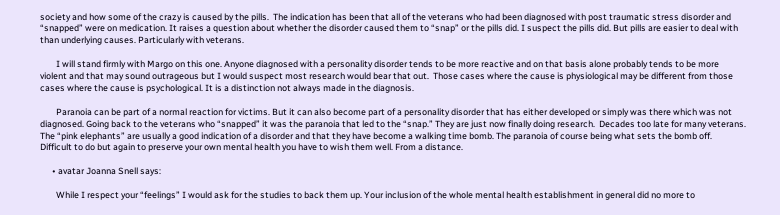society and how some of the crazy is caused by the pills.  The indication has been that all of the veterans who had been diagnosed with post traumatic stress disorder and “snapped” were on medication. It raises a question about whether the disorder caused them to “snap” or the pills did. I suspect the pills did. But pills are easier to deal with than underlying causes. Particularly with veterans.

        I will stand firmly with Margo on this one. Anyone diagnosed with a personality disorder tends to be more reactive and on that basis alone probably tends to be more violent and that may sound outrageous but I would suspect most research would bear that out.  Those cases where the cause is physiological may be different from those cases where the cause is psychological. It is a distinction not always made in the diagnosis.

        Paranoia can be part of a normal reaction for victims. But it can also become part of a personality disorder that has either developed or simply was there which was not diagnosed. Going back to the veterans who “snapped” it was the paranoia that led to the “snap.” They are just now finally doing research.  Decades too late for many veterans.  The “pink elephants” are usually a good indication of a disorder and that they have become a walking time bomb. The paranoia of course being what sets the bomb off.  Difficult to do but again to preserve your own mental health you have to wish them well. From a distance.

      • avatar Joanna Snell says:

        While I respect your “feelings” I would ask for the studies to back them up. Your inclusion of the whole mental health establishment in general did no more to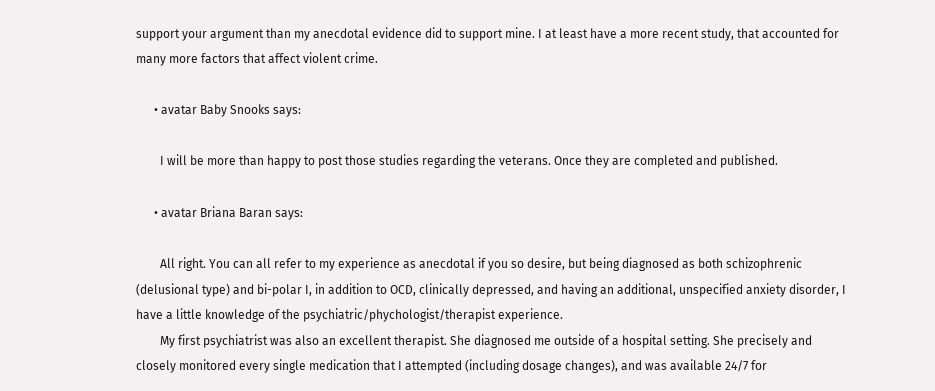support your argument than my anecdotal evidence did to support mine. I at least have a more recent study, that accounted for many more factors that affect violent crime.

      • avatar Baby Snooks says:

        I will be more than happy to post those studies regarding the veterans. Once they are completed and published.

      • avatar Briana Baran says:

        All right. You can all refer to my experience as anecdotal if you so desire, but being diagnosed as both schizophrenic (delusional type) and bi-polar I, in addition to OCD, clinically depressed, and having an additional, unspecified anxiety disorder, I have a little knowledge of the psychiatric/phychologist/therapist experience.
        My first psychiatrist was also an excellent therapist. She diagnosed me outside of a hospital setting. She precisely and closely monitored every single medication that I attempted (including dosage changes), and was available 24/7 for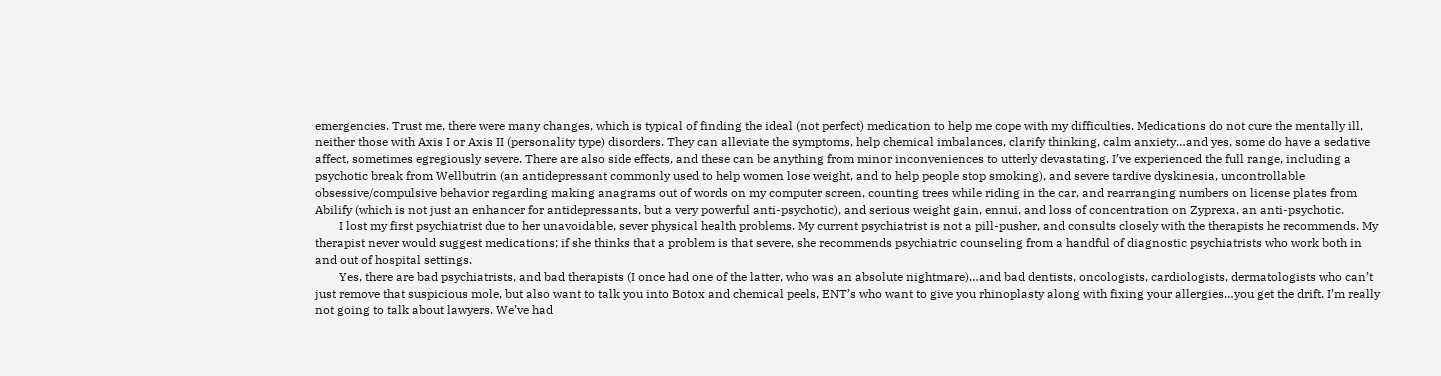emergencies. Trust me, there were many changes, which is typical of finding the ideal (not perfect) medication to help me cope with my difficulties. Medications do not cure the mentally ill, neither those with Axis I or Axis II (personality type) disorders. They can alleviate the symptoms, help chemical imbalances, clarify thinking, calm anxiety…and yes, some do have a sedative affect, sometimes egregiously severe. There are also side effects, and these can be anything from minor inconveniences to utterly devastating. I’ve experienced the full range, including a psychotic break from Wellbutrin (an antidepressant commonly used to help women lose weight, and to help people stop smoking), and severe tardive dyskinesia, uncontrollable obsessive/compulsive behavior regarding making anagrams out of words on my computer screen, counting trees while riding in the car, and rearranging numbers on license plates from Abilify (which is not just an enhancer for antidepressants, but a very powerful anti-psychotic), and serious weight gain, ennui, and loss of concentration on Zyprexa, an anti-psychotic.
        I lost my first psychiatrist due to her unavoidable, sever physical health problems. My current psychiatrist is not a pill-pusher, and consults closely with the therapists he recommends. My therapist never would suggest medications; if she thinks that a problem is that severe, she recommends psychiatric counseling from a handful of diagnostic psychiatrists who work both in and out of hospital settings.
        Yes, there are bad psychiatrists, and bad therapists (I once had one of the latter, who was an absolute nightmare)…and bad dentists, oncologists, cardiologists, dermatologists who can’t just remove that suspicious mole, but also want to talk you into Botox and chemical peels, ENT’s who want to give you rhinoplasty along with fixing your allergies…you get the drift. I’m really not going to talk about lawyers. We’ve had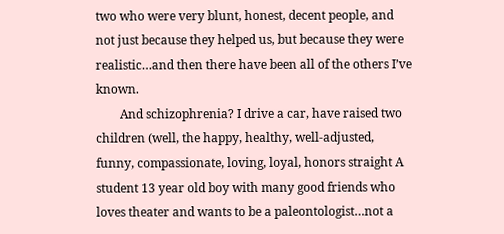two who were very blunt, honest, decent people, and not just because they helped us, but because they were realistic…and then there have been all of the others I’ve known.
        And schizophrenia? I drive a car, have raised two children (well, the happy, healthy, well-adjusted, funny, compassionate, loving, loyal, honors straight A student 13 year old boy with many good friends who loves theater and wants to be a paleontologist…not a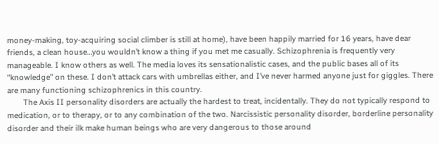money-making, toy-acquiring social climber is still at home), have been happily married for 16 years, have dear friends, a clean house…you wouldn’t know a thing if you met me casually. Schizophrenia is frequently very manageable. I know others as well. The media loves its sensationalistic cases, and the public bases all of its “knowledge” on these. I don’t attack cars with umbrellas either, and I’ve never harmed anyone just for giggles. There are many functioning schizophrenics in this country.
        The Axis II personality disorders are actually the hardest to treat, incidentally. They do not typically respond to medication, or to therapy, or to any combination of the two. Narcissistic personality disorder, borderline personality disorder and their ilk make human beings who are very dangerous to those around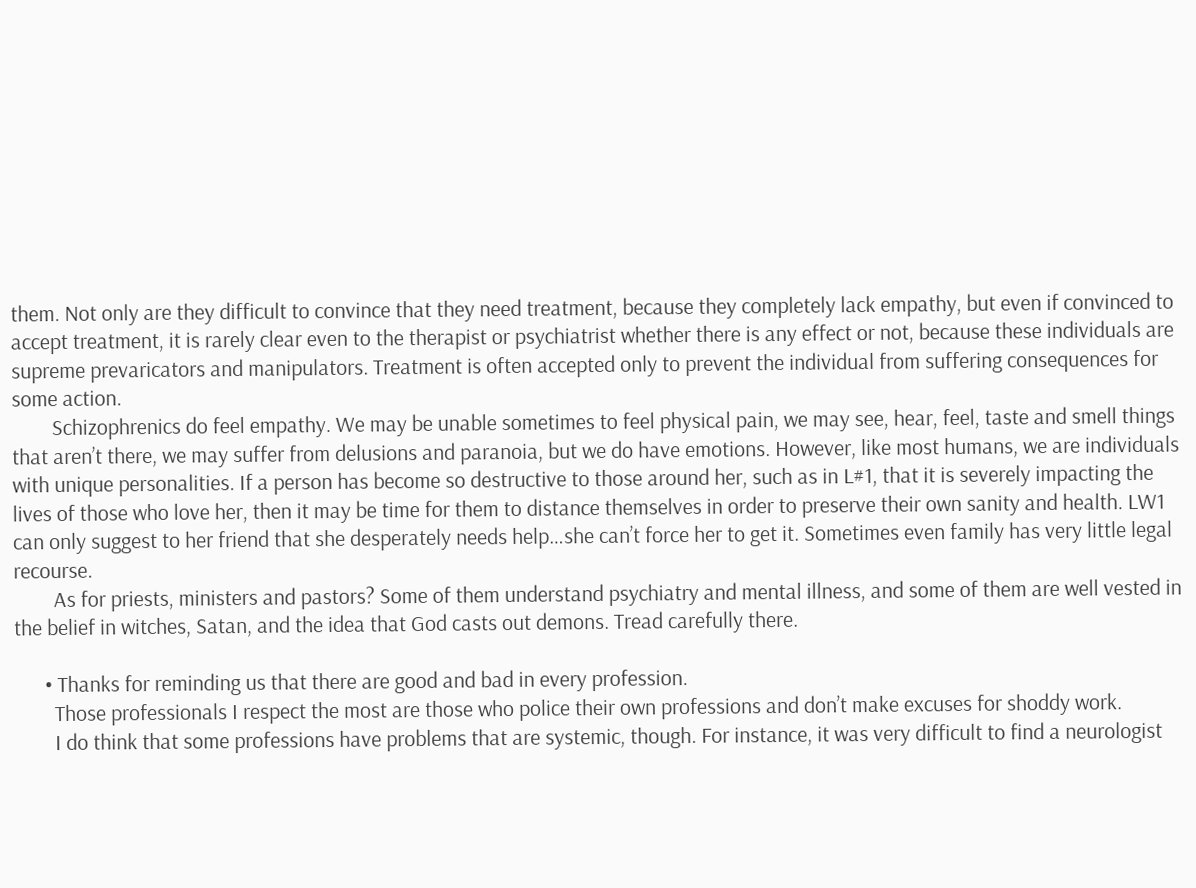them. Not only are they difficult to convince that they need treatment, because they completely lack empathy, but even if convinced to accept treatment, it is rarely clear even to the therapist or psychiatrist whether there is any effect or not, because these individuals are supreme prevaricators and manipulators. Treatment is often accepted only to prevent the individual from suffering consequences for some action.
        Schizophrenics do feel empathy. We may be unable sometimes to feel physical pain, we may see, hear, feel, taste and smell things that aren’t there, we may suffer from delusions and paranoia, but we do have emotions. However, like most humans, we are individuals with unique personalities. If a person has become so destructive to those around her, such as in L#1, that it is severely impacting the lives of those who love her, then it may be time for them to distance themselves in order to preserve their own sanity and health. LW1 can only suggest to her friend that she desperately needs help…she can’t force her to get it. Sometimes even family has very little legal recourse.
        As for priests, ministers and pastors? Some of them understand psychiatry and mental illness, and some of them are well vested in the belief in witches, Satan, and the idea that God casts out demons. Tread carefully there.

      • Thanks for reminding us that there are good and bad in every profession.
        Those professionals I respect the most are those who police their own professions and don’t make excuses for shoddy work.
        I do think that some professions have problems that are systemic, though. For instance, it was very difficult to find a neurologist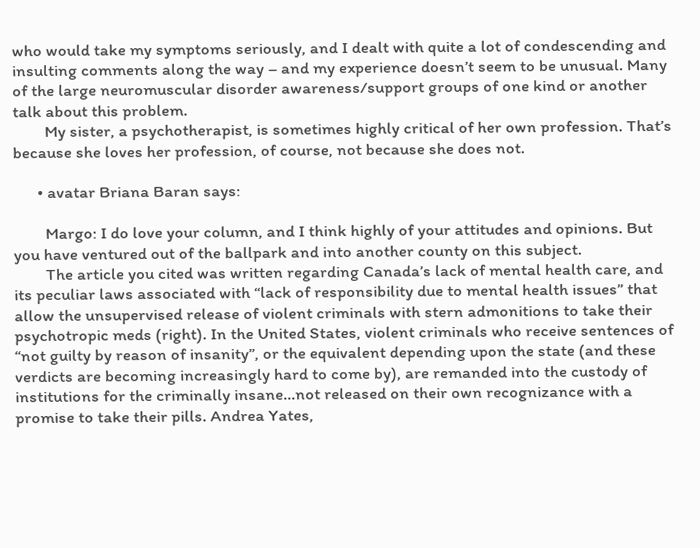who would take my symptoms seriously, and I dealt with quite a lot of condescending and insulting comments along the way – and my experience doesn’t seem to be unusual. Many of the large neuromuscular disorder awareness/support groups of one kind or another talk about this problem.
        My sister, a psychotherapist, is sometimes highly critical of her own profession. That’s because she loves her profession, of course, not because she does not.

      • avatar Briana Baran says:

        Margo: I do love your column, and I think highly of your attitudes and opinions. But you have ventured out of the ballpark and into another county on this subject.
        The article you cited was written regarding Canada’s lack of mental health care, and its peculiar laws associated with “lack of responsibility due to mental health issues” that allow the unsupervised release of violent criminals with stern admonitions to take their psychotropic meds (right). In the United States, violent criminals who receive sentences of “not guilty by reason of insanity”, or the equivalent depending upon the state (and these verdicts are becoming increasingly hard to come by), are remanded into the custody of institutions for the criminally insane…not released on their own recognizance with a promise to take their pills. Andrea Yates,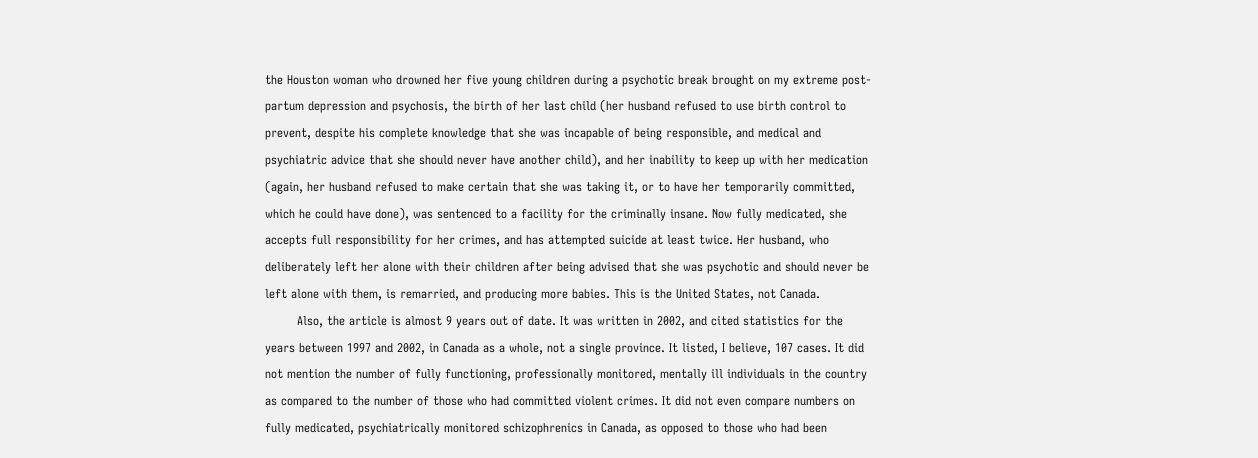the Houston woman who drowned her five young children during a psychotic break brought on my extreme post-partum depression and psychosis, the birth of her last child (her husband refused to use birth control to prevent, despite his complete knowledge that she was incapable of being responsible, and medical and psychiatric advice that she should never have another child), and her inability to keep up with her medication (again, her husband refused to make certain that she was taking it, or to have her temporarily committed, which he could have done), was sentenced to a facility for the criminally insane. Now fully medicated, she accepts full responsibility for her crimes, and has attempted suicide at least twice. Her husband, who deliberately left her alone with their children after being advised that she was psychotic and should never be left alone with them, is remarried, and producing more babies. This is the United States, not Canada.
        Also, the article is almost 9 years out of date. It was written in 2002, and cited statistics for the years between 1997 and 2002, in Canada as a whole, not a single province. It listed, I believe, 107 cases. It did not mention the number of fully functioning, professionally monitored, mentally ill individuals in the country as compared to the number of those who had committed violent crimes. It did not even compare numbers on fully medicated, psychiatrically monitored schizophrenics in Canada, as opposed to those who had been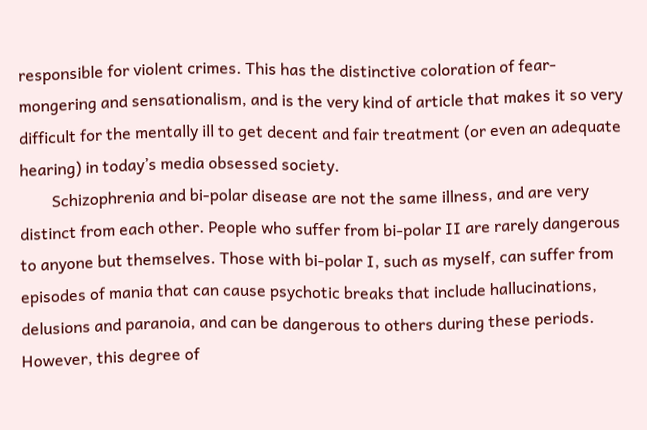responsible for violent crimes. This has the distinctive coloration of fear-mongering and sensationalism, and is the very kind of article that makes it so very difficult for the mentally ill to get decent and fair treatment (or even an adequate hearing) in today’s media obsessed society.
        Schizophrenia and bi-polar disease are not the same illness, and are very distinct from each other. People who suffer from bi-polar II are rarely dangerous to anyone but themselves. Those with bi-polar I, such as myself, can suffer from episodes of mania that can cause psychotic breaks that include hallucinations, delusions and paranoia, and can be dangerous to others during these periods. However, this degree of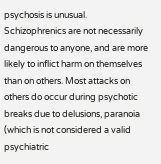psychosis is unusual. Schizophrenics are not necessarily dangerous to anyone, and are more likely to inflict harm on themselves than on others. Most attacks on others do occur during psychotic breaks due to delusions, paranoia (which is not considered a valid psychiatric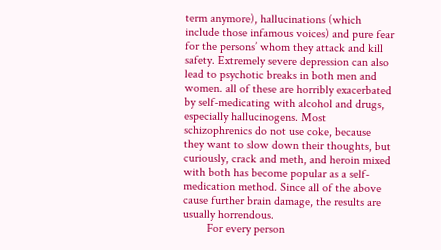term anymore), hallucinations (which include those infamous voices) and pure fear for the persons’ whom they attack and kill safety. Extremely severe depression can also lead to psychotic breaks in both men and women. all of these are horribly exacerbated by self-medicating with alcohol and drugs, especially hallucinogens. Most schizophrenics do not use coke, because they want to slow down their thoughts, but curiously, crack and meth, and heroin mixed with both has become popular as a self-medication method. Since all of the above cause further brain damage, the results are usually horrendous.
        For every person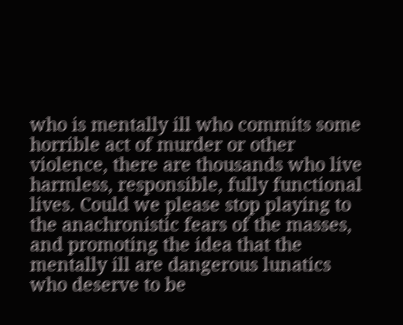who is mentally ill who commits some horrible act of murder or other violence, there are thousands who live harmless, responsible, fully functional lives. Could we please stop playing to the anachronistic fears of the masses, and promoting the idea that the mentally ill are dangerous lunatics who deserve to be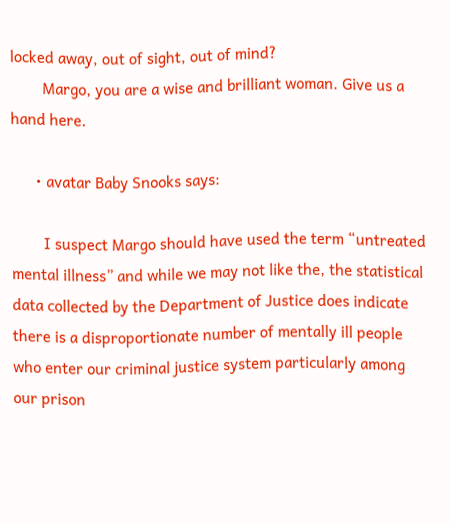locked away, out of sight, out of mind?
        Margo, you are a wise and brilliant woman. Give us a hand here.

      • avatar Baby Snooks says:

        I suspect Margo should have used the term “untreated mental illness” and while we may not like the, the statistical data collected by the Department of Justice does indicate there is a disproportionate number of mentally ill people who enter our criminal justice system particularly among our prison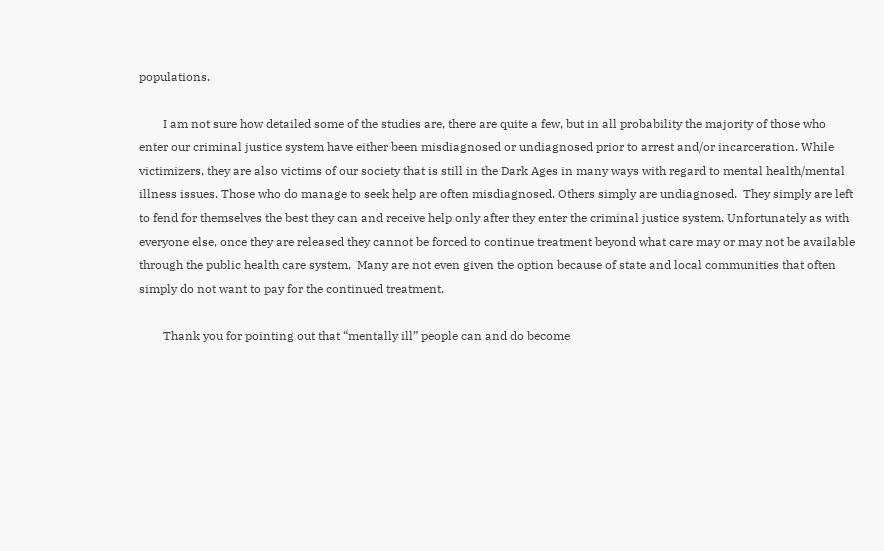populations.

        I am not sure how detailed some of the studies are, there are quite a few, but in all probability the majority of those who enter our criminal justice system have either been misdiagnosed or undiagnosed prior to arrest and/or incarceration. While victimizers, they are also victims of our society that is still in the Dark Ages in many ways with regard to mental health/mental illness issues. Those who do manage to seek help are often misdiagnosed. Others simply are undiagnosed.  They simply are left to fend for themselves the best they can and receive help only after they enter the criminal justice system. Unfortunately as with everyone else, once they are released they cannot be forced to continue treatment beyond what care may or may not be available through the public health care system.  Many are not even given the option because of state and local communities that often simply do not want to pay for the continued treatment.

        Thank you for pointing out that “mentally ill” people can and do become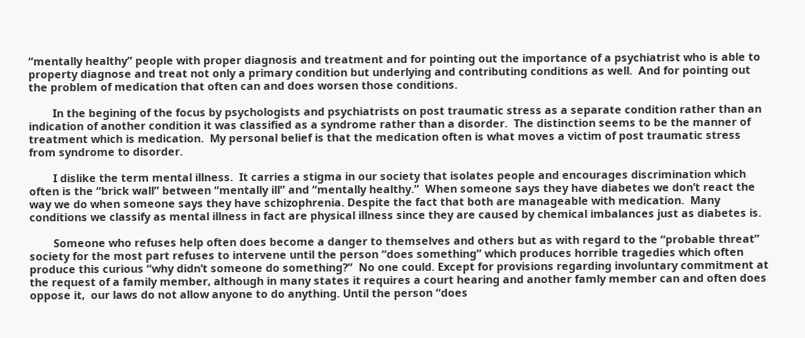“mentally healthy” people with proper diagnosis and treatment and for pointing out the importance of a psychiatrist who is able to property diagnose and treat not only a primary condition but underlying and contributing conditions as well.  And for pointing out the problem of medication that often can and does worsen those conditions.

        In the begining of the focus by psychologists and psychiatrists on post traumatic stress as a separate condition rather than an indication of another condition it was classified as a syndrome rather than a disorder.  The distinction seems to be the manner of treatment which is medication.  My personal belief is that the medication often is what moves a victim of post traumatic stress from syndrome to disorder.

        I dislike the term mental illness.  It carries a stigma in our society that isolates people and encourages discrimination which often is the “brick wall” between “mentally ill” and “mentally healthy.”  When someone says they have diabetes we don’t react the way we do when someone says they have schizophrenia. Despite the fact that both are manageable with medication.  Many conditions we classify as mental illness in fact are physical illness since they are caused by chemical imbalances just as diabetes is.

        Someone who refuses help often does become a danger to themselves and others but as with regard to the “probable threat” society for the most part refuses to intervene until the person “does something” which produces horrible tragedies which often produce this curious “why didn’t someone do something?”  No one could. Except for provisions regarding involuntary commitment at the request of a family member, although in many states it requires a court hearing and another famly member can and often does oppose it,  our laws do not allow anyone to do anything. Until the person “does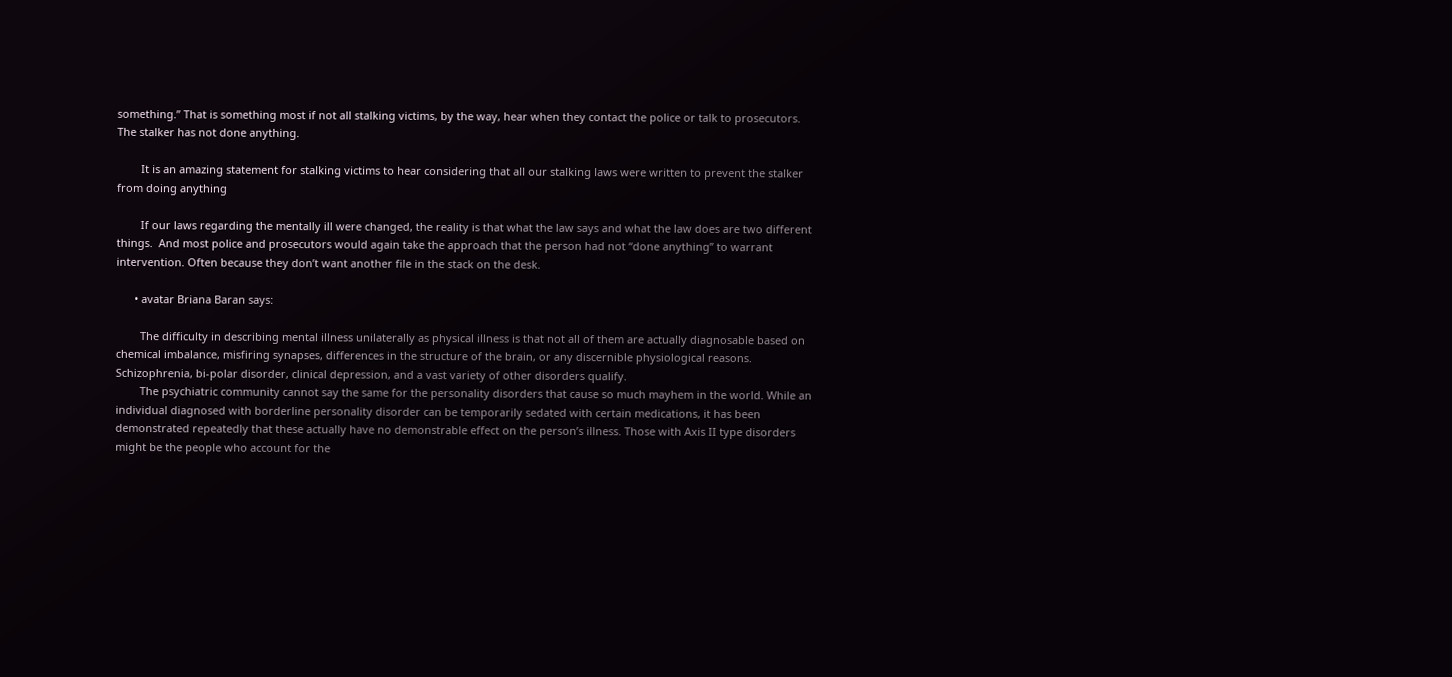something.” That is something most if not all stalking victims, by the way, hear when they contact the police or talk to prosecutors. The stalker has not done anything.

        It is an amazing statement for stalking victims to hear considering that all our stalking laws were written to prevent the stalker from doing anything

        If our laws regarding the mentally ill were changed, the reality is that what the law says and what the law does are two different things.  And most police and prosecutors would again take the approach that the person had not “done anything” to warrant intervention. Often because they don’t want another file in the stack on the desk.

      • avatar Briana Baran says:

        The difficulty in describing mental illness unilaterally as physical illness is that not all of them are actually diagnosable based on chemical imbalance, misfiring synapses, differences in the structure of the brain, or any discernible physiological reasons. Schizophrenia, bi-polar disorder, clinical depression, and a vast variety of other disorders qualify.
        The psychiatric community cannot say the same for the personality disorders that cause so much mayhem in the world. While an individual diagnosed with borderline personality disorder can be temporarily sedated with certain medications, it has been demonstrated repeatedly that these actually have no demonstrable effect on the person’s illness. Those with Axis II type disorders might be the people who account for the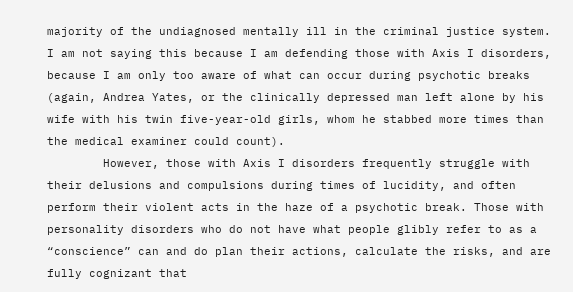majority of the undiagnosed mentally ill in the criminal justice system. I am not saying this because I am defending those with Axis I disorders, because I am only too aware of what can occur during psychotic breaks (again, Andrea Yates, or the clinically depressed man left alone by his wife with his twin five-year-old girls, whom he stabbed more times than the medical examiner could count).
        However, those with Axis I disorders frequently struggle with their delusions and compulsions during times of lucidity, and often perform their violent acts in the haze of a psychotic break. Those with personality disorders who do not have what people glibly refer to as a “conscience” can and do plan their actions, calculate the risks, and are fully cognizant that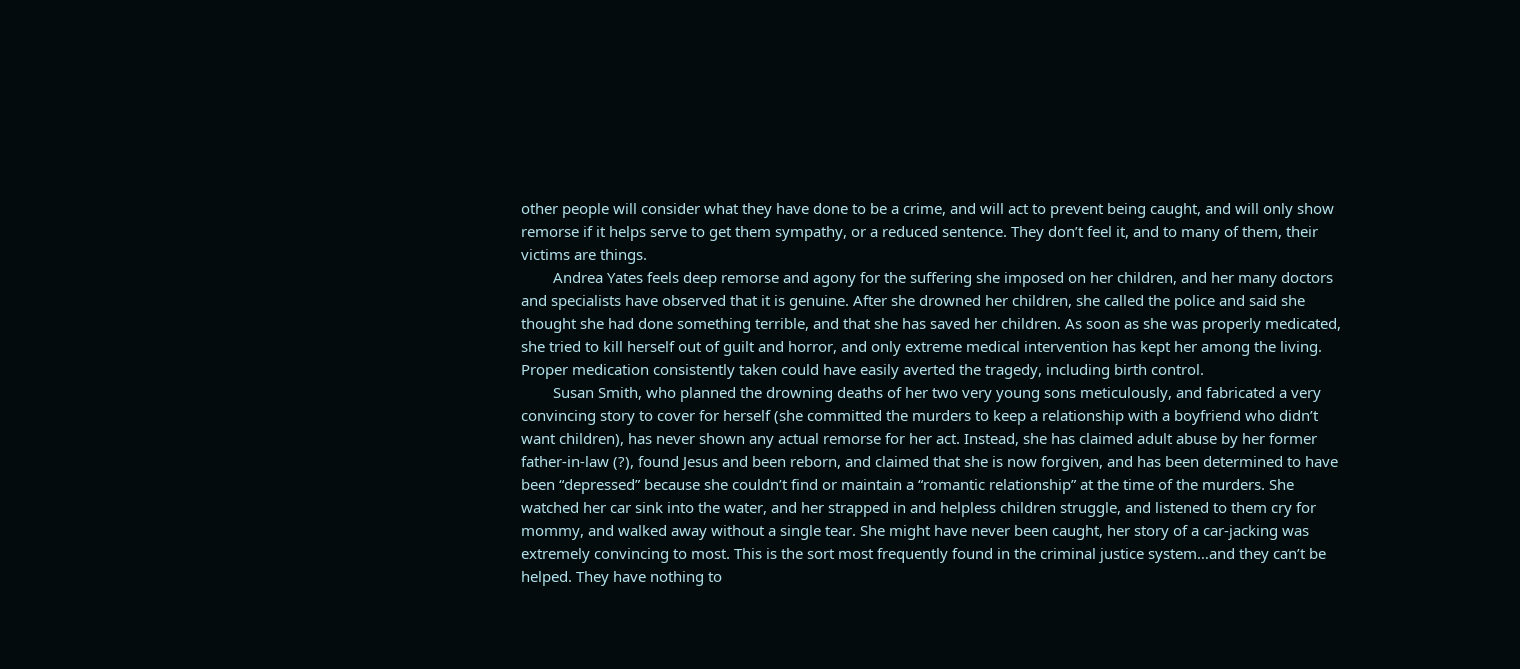other people will consider what they have done to be a crime, and will act to prevent being caught, and will only show remorse if it helps serve to get them sympathy, or a reduced sentence. They don’t feel it, and to many of them, their victims are things.
        Andrea Yates feels deep remorse and agony for the suffering she imposed on her children, and her many doctors and specialists have observed that it is genuine. After she drowned her children, she called the police and said she thought she had done something terrible, and that she has saved her children. As soon as she was properly medicated, she tried to kill herself out of guilt and horror, and only extreme medical intervention has kept her among the living. Proper medication consistently taken could have easily averted the tragedy, including birth control.
        Susan Smith, who planned the drowning deaths of her two very young sons meticulously, and fabricated a very convincing story to cover for herself (she committed the murders to keep a relationship with a boyfriend who didn’t want children), has never shown any actual remorse for her act. Instead, she has claimed adult abuse by her former father-in-law (?), found Jesus and been reborn, and claimed that she is now forgiven, and has been determined to have been “depressed” because she couldn’t find or maintain a “romantic relationship” at the time of the murders. She watched her car sink into the water, and her strapped in and helpless children struggle, and listened to them cry for mommy, and walked away without a single tear. She might have never been caught, her story of a car-jacking was extremely convincing to most. This is the sort most frequently found in the criminal justice system…and they can’t be helped. They have nothing to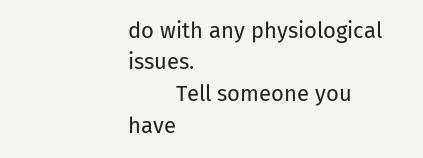do with any physiological issues.
        Tell someone you have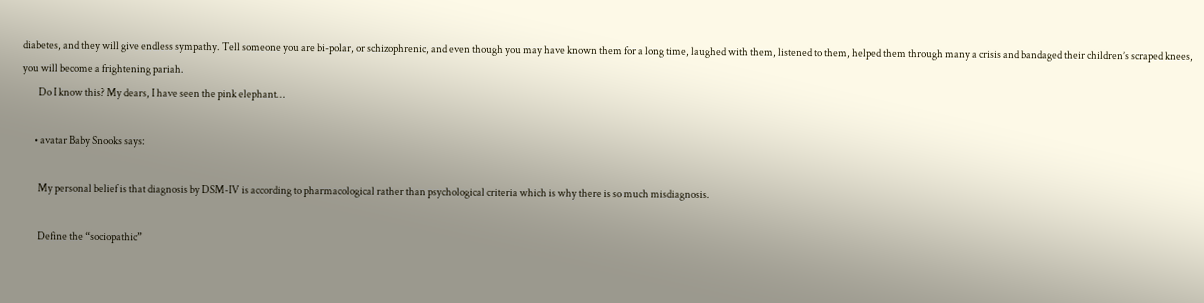diabetes, and they will give endless sympathy. Tell someone you are bi-polar, or schizophrenic, and even though you may have known them for a long time, laughed with them, listened to them, helped them through many a crisis and bandaged their children’s scraped knees, you will become a frightening pariah.
        Do I know this? My dears, I have seen the pink elephant…

      • avatar Baby Snooks says:

        My personal belief is that diagnosis by DSM-IV is according to pharmacological rather than psychological criteria which is why there is so much misdiagnosis.

        Define the “sociopathic”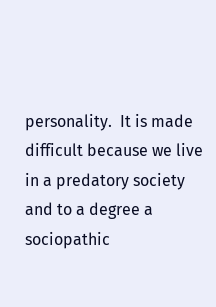personality.  It is made difficult because we live in a predatory society and to a degree a sociopathic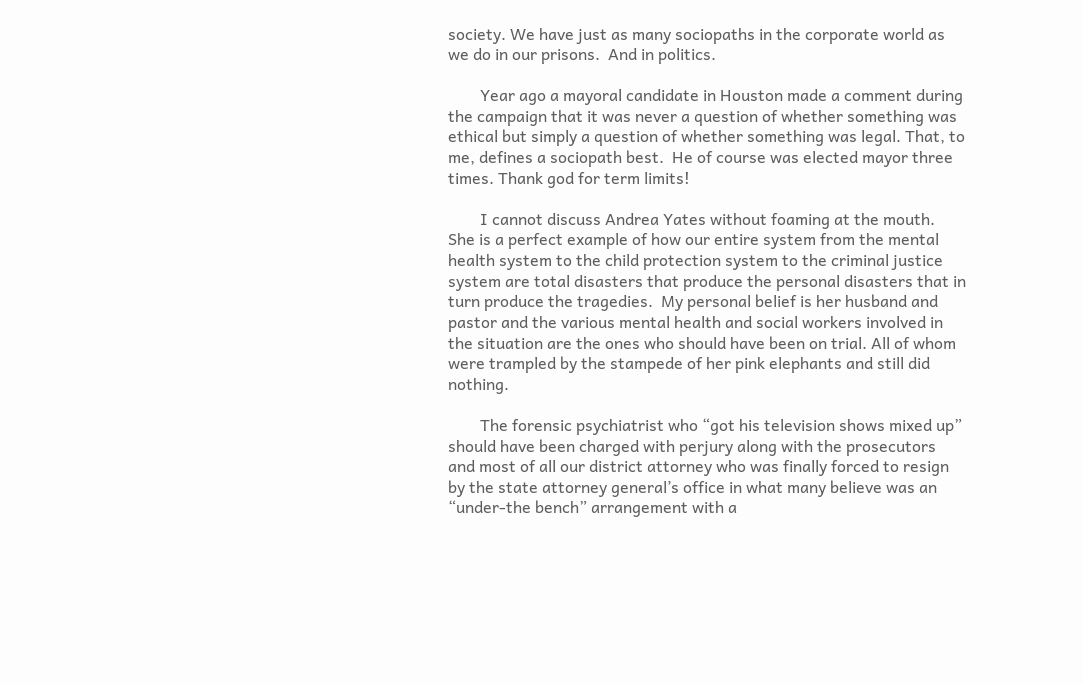society. We have just as many sociopaths in the corporate world as we do in our prisons.  And in politics.

        Year ago a mayoral candidate in Houston made a comment during the campaign that it was never a question of whether something was ethical but simply a question of whether something was legal. That, to me, defines a sociopath best.  He of course was elected mayor three times. Thank god for term limits!

        I cannot discuss Andrea Yates without foaming at the mouth.  She is a perfect example of how our entire system from the mental health system to the child protection system to the criminal justice system are total disasters that produce the personal disasters that in turn produce the tragedies.  My personal belief is her husband and pastor and the various mental health and social workers involved in the situation are the ones who should have been on trial. All of whom were trampled by the stampede of her pink elephants and still did nothing.

        The forensic psychiatrist who “got his television shows mixed up” should have been charged with perjury along with the prosecutors and most of all our district attorney who was finally forced to resign by the state attorney general’s office in what many believe was an “under-the bench” arrangement with a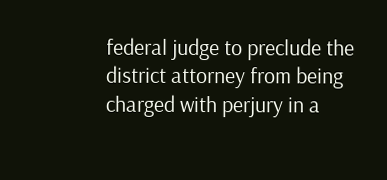federal judge to preclude the district attorney from being charged with perjury in a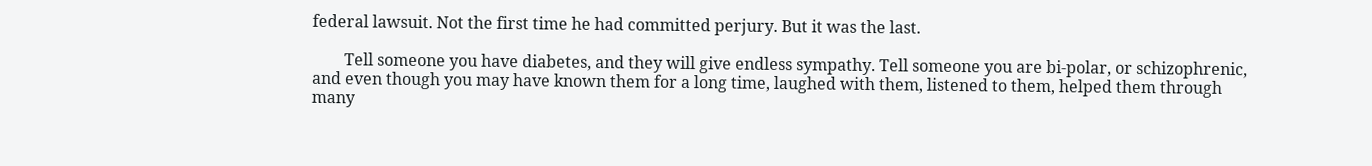federal lawsuit. Not the first time he had committed perjury. But it was the last.

        Tell someone you have diabetes, and they will give endless sympathy. Tell someone you are bi-polar, or schizophrenic, and even though you may have known them for a long time, laughed with them, listened to them, helped them through many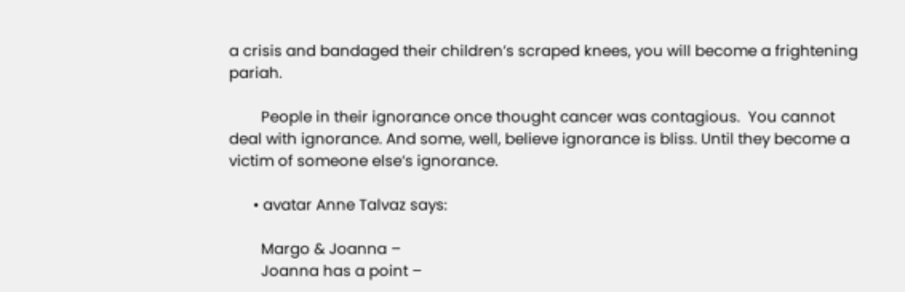a crisis and bandaged their children’s scraped knees, you will become a frightening pariah.

        People in their ignorance once thought cancer was contagious.  You cannot deal with ignorance. And some, well, believe ignorance is bliss. Until they become a victim of someone else’s ignorance.

      • avatar Anne Talvaz says:

        Margo & Joanna –
        Joanna has a point –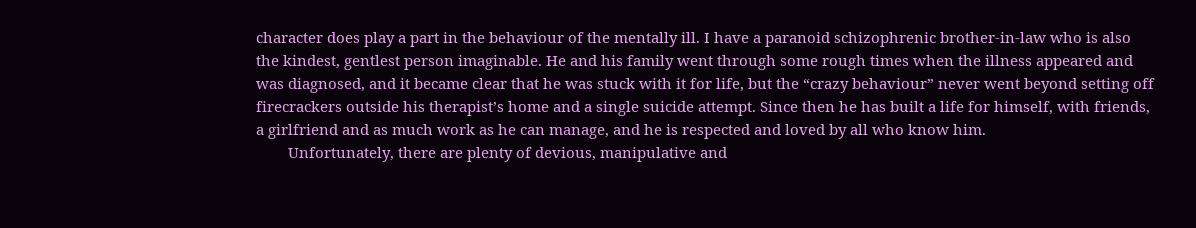character does play a part in the behaviour of the mentally ill. I have a paranoid schizophrenic brother-in-law who is also the kindest, gentlest person imaginable. He and his family went through some rough times when the illness appeared and was diagnosed, and it became clear that he was stuck with it for life, but the “crazy behaviour” never went beyond setting off firecrackers outside his therapist’s home and a single suicide attempt. Since then he has built a life for himself, with friends, a girlfriend and as much work as he can manage, and he is respected and loved by all who know him.
        Unfortunately, there are plenty of devious, manipulative and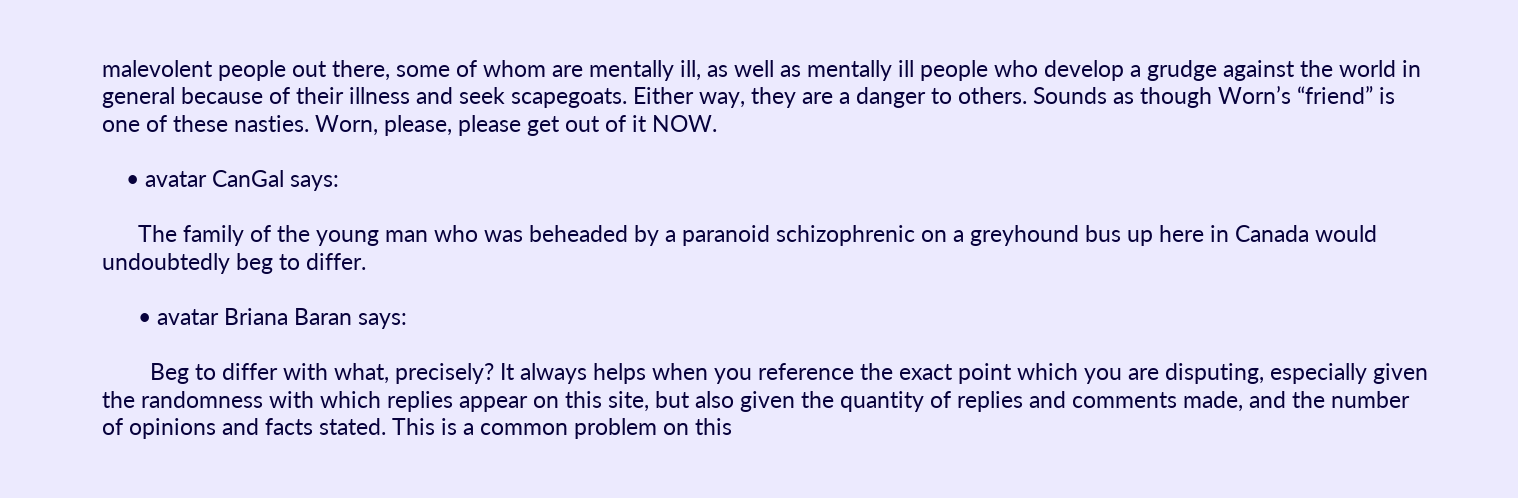malevolent people out there, some of whom are mentally ill, as well as mentally ill people who develop a grudge against the world in general because of their illness and seek scapegoats. Either way, they are a danger to others. Sounds as though Worn’s “friend” is one of these nasties. Worn, please, please get out of it NOW.

    • avatar CanGal says:

      The family of the young man who was beheaded by a paranoid schizophrenic on a greyhound bus up here in Canada would undoubtedly beg to differ.

      • avatar Briana Baran says:

        Beg to differ with what, precisely? It always helps when you reference the exact point which you are disputing, especially given the randomness with which replies appear on this site, but also given the quantity of replies and comments made, and the number of opinions and facts stated. This is a common problem on this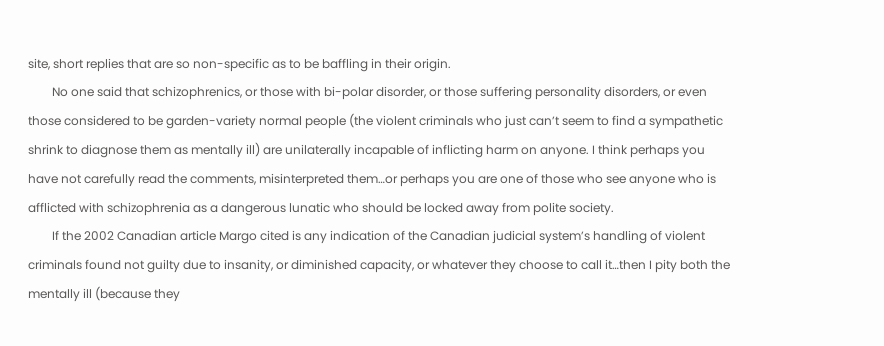site, short replies that are so non-specific as to be baffling in their origin.
        No one said that schizophrenics, or those with bi-polar disorder, or those suffering personality disorders, or even those considered to be garden-variety normal people (the violent criminals who just can’t seem to find a sympathetic shrink to diagnose them as mentally ill) are unilaterally incapable of inflicting harm on anyone. I think perhaps you have not carefully read the comments, misinterpreted them…or perhaps you are one of those who see anyone who is afflicted with schizophrenia as a dangerous lunatic who should be locked away from polite society.
        If the 2002 Canadian article Margo cited is any indication of the Canadian judicial system’s handling of violent criminals found not guilty due to insanity, or diminished capacity, or whatever they choose to call it…then I pity both the mentally ill (because they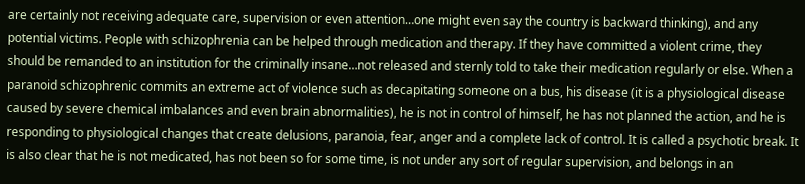are certainly not receiving adequate care, supervision or even attention…one might even say the country is backward thinking), and any potential victims. People with schizophrenia can be helped through medication and therapy. If they have committed a violent crime, they should be remanded to an institution for the criminally insane…not released and sternly told to take their medication regularly or else. When a paranoid schizophrenic commits an extreme act of violence such as decapitating someone on a bus, his disease (it is a physiological disease caused by severe chemical imbalances and even brain abnormalities), he is not in control of himself, he has not planned the action, and he is responding to physiological changes that create delusions, paranoia, fear, anger and a complete lack of control. It is called a psychotic break. It is also clear that he is not medicated, has not been so for some time, is not under any sort of regular supervision, and belongs in an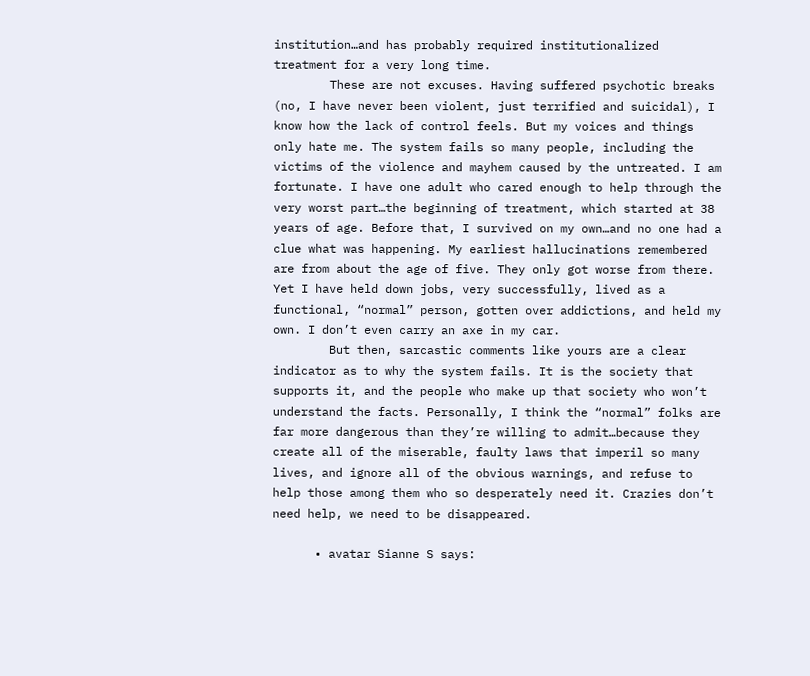institution…and has probably required institutionalized treatment for a very long time.
        These are not excuses. Having suffered psychotic breaks (no, I have never been violent, just terrified and suicidal), I know how the lack of control feels. But my voices and things only hate me. The system fails so many people, including the victims of the violence and mayhem caused by the untreated. I am fortunate. I have one adult who cared enough to help through the very worst part…the beginning of treatment, which started at 38 years of age. Before that, I survived on my own…and no one had a clue what was happening. My earliest hallucinations remembered are from about the age of five. They only got worse from there. Yet I have held down jobs, very successfully, lived as a functional, “normal” person, gotten over addictions, and held my own. I don’t even carry an axe in my car.
        But then, sarcastic comments like yours are a clear indicator as to why the system fails. It is the society that supports it, and the people who make up that society who won’t understand the facts. Personally, I think the “normal” folks are far more dangerous than they’re willing to admit…because they create all of the miserable, faulty laws that imperil so many lives, and ignore all of the obvious warnings, and refuse to help those among them who so desperately need it. Crazies don’t need help, we need to be disappeared.

      • avatar Sianne S says: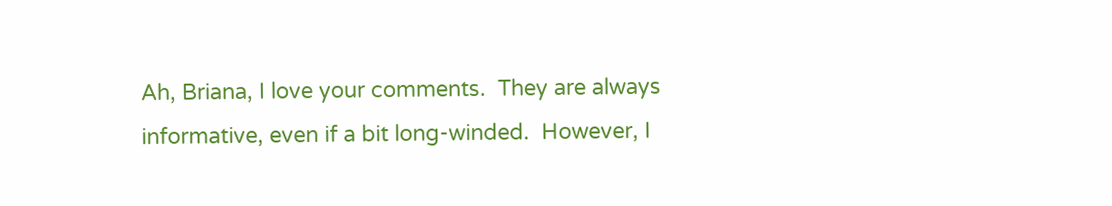Ah, Briana, I love your comments.  They are always informative, even if a bit long-winded.  However, I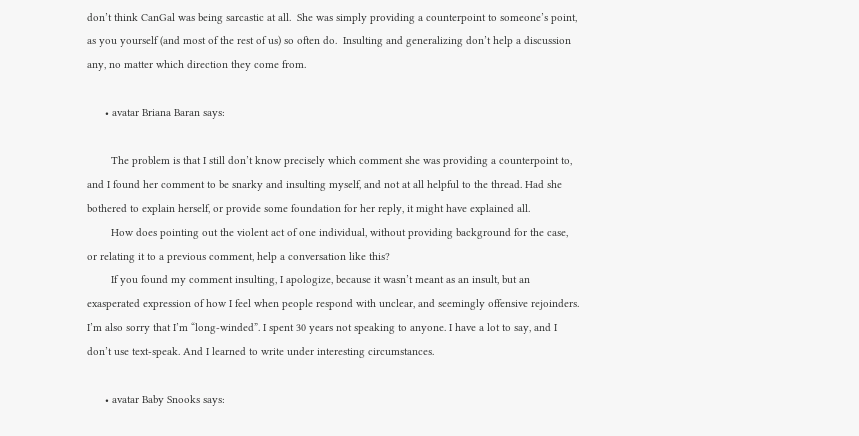don’t think CanGal was being sarcastic at all.  She was simply providing a counterpoint to someone’s point, as you yourself (and most of the rest of us) so often do.  Insulting and generalizing don’t help a discussion any, no matter which direction they come from.

      • avatar Briana Baran says:

        The problem is that I still don’t know precisely which comment she was providing a counterpoint to, and I found her comment to be snarky and insulting myself, and not at all helpful to the thread. Had she bothered to explain herself, or provide some foundation for her reply, it might have explained all.
        How does pointing out the violent act of one individual, without providing background for the case, or relating it to a previous comment, help a conversation like this?
        If you found my comment insulting, I apologize, because it wasn’t meant as an insult, but an exasperated expression of how I feel when people respond with unclear, and seemingly offensive rejoinders. I’m also sorry that I’m “long-winded”. I spent 30 years not speaking to anyone. I have a lot to say, and I don’t use text-speak. And I learned to write under interesting circumstances.

      • avatar Baby Snooks says: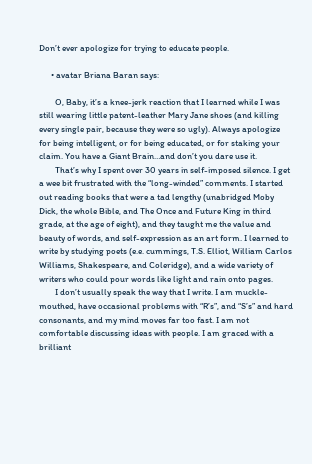Don’t ever apologize for trying to educate people.

      • avatar Briana Baran says:

        O, Baby, it’s a knee-jerk reaction that I learned while I was still wearing little patent-leather Mary Jane shoes (and killing every single pair, because they were so ugly). Always apologize for being intelligent, or for being educated, or for staking your claim. You have a Giant Brain…and don’t you dare use it.
        That’s why I spent over 30 years in self-imposed silence. I get a wee bit frustrated with the “long-winded” comments. I started out reading books that were a tad lengthy (unabridged Moby Dick, the whole Bible, and The Once and Future King in third grade, at the age of eight), and they taught me the value and beauty of words, and self-expression as an art form. I learned to write by studying poets (e.e. cummings, T.S. Elliot, William Carlos Williams, Shakespeare, and Coleridge), and a wide variety of writers who could pour words like light and rain onto pages.
        I don’t usually speak the way that I write. I am muckle-mouthed, have occasional problems with “R’s”, and “S’s” and hard consonants, and my mind moves far too fast. I am not comfortable discussing ideas with people. I am graced with a brilliant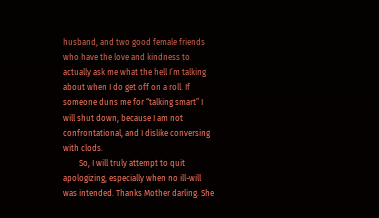husband, and two good female friends who have the love and kindness to actually ask me what the hell I’m talking about when I do get off on a roll. If someone duns me for “talking smart” I will shut down, because I am not confrontational, and I dislike conversing with clods.
        So, I will truly attempt to quit apologizing, especially when no ill-will was intended. Thanks Mother darling. She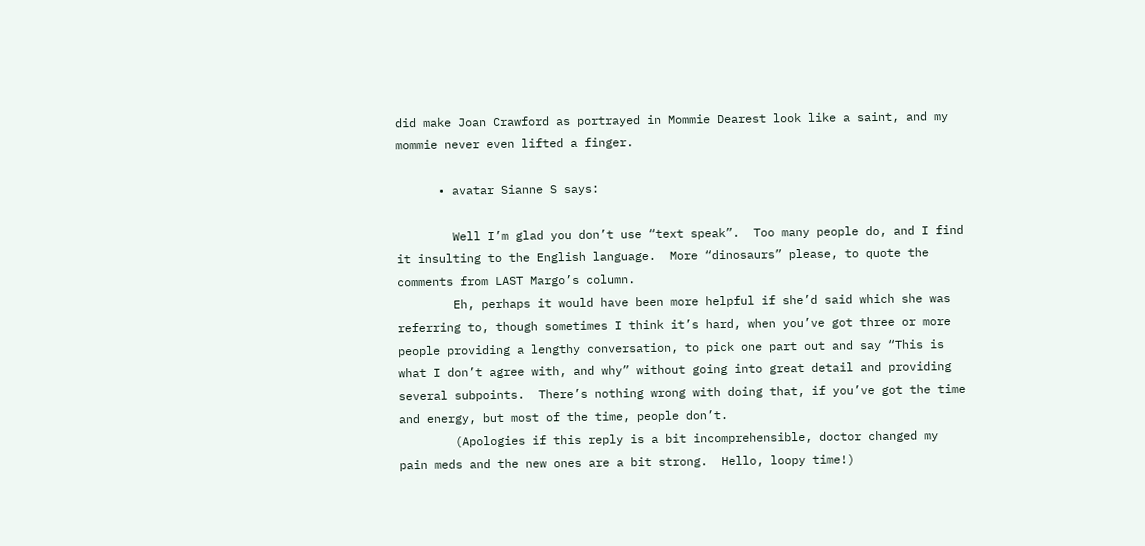did make Joan Crawford as portrayed in Mommie Dearest look like a saint, and my mommie never even lifted a finger.

      • avatar Sianne S says:

        Well I’m glad you don’t use “text speak”.  Too many people do, and I find it insulting to the English language.  More “dinosaurs” please, to quote the comments from LAST Margo’s column.
        Eh, perhaps it would have been more helpful if she’d said which she was referring to, though sometimes I think it’s hard, when you’ve got three or more people providing a lengthy conversation, to pick one part out and say “This is what I don’t agree with, and why” without going into great detail and providing several subpoints.  There’s nothing wrong with doing that, if you’ve got the time and energy, but most of the time, people don’t.
        (Apologies if this reply is a bit incomprehensible, doctor changed my pain meds and the new ones are a bit strong.  Hello, loopy time!)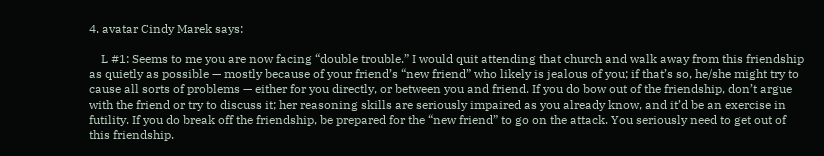4. avatar Cindy Marek says:

    L #1: Seems to me you are now facing “double trouble.” I would quit attending that church and walk away from this friendship as quietly as possible — mostly because of your friend’s “new friend” who likely is jealous of you; if that’s so, he/she might try to cause all sorts of problems — either for you directly, or between you and friend. If you do bow out of the friendship, don’t argue with the friend or try to discuss it; her reasoning skills are seriously impaired as you already know, and it’d be an exercise in futility. If you do break off the friendship, be prepared for the “new friend” to go on the attack. You seriously need to get out of this friendship.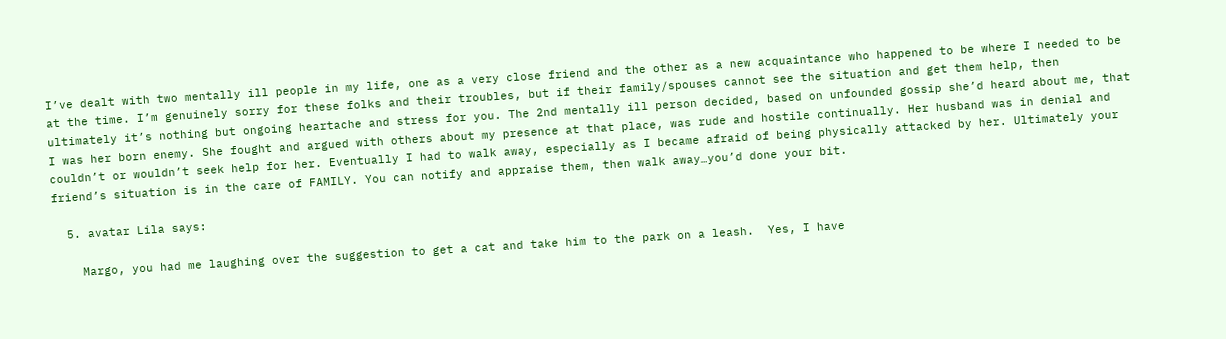I’ve dealt with two mentally ill people in my life, one as a very close friend and the other as a new acquaintance who happened to be where I needed to be at the time. I’m genuinely sorry for these folks and their troubles, but if their family/spouses cannot see the situation and get them help, then ultimately it’s nothing but ongoing heartache and stress for you. The 2nd mentally ill person decided, based on unfounded gossip she’d heard about me, that I was her born enemy. She fought and argued with others about my presence at that place, was rude and hostile continually. Her husband was in denial and couldn’t or wouldn’t seek help for her. Eventually I had to walk away, especially as I became afraid of being physically attacked by her. Ultimately your friend’s situation is in the care of FAMILY. You can notify and appraise them, then walk away…you’d done your bit.

  5. avatar Lila says:

    Margo, you had me laughing over the suggestion to get a cat and take him to the park on a leash.  Yes, I have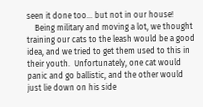seen it done too… but not in our house!
    Being military and moving a lot, we thought training our cats to the leash would be a good idea, and we tried to get them used to this in their youth.  Unfortunately, one cat would panic and go ballistic, and the other would just lie down on his side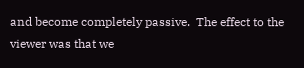and become completely passive.  The effect to the viewer was that we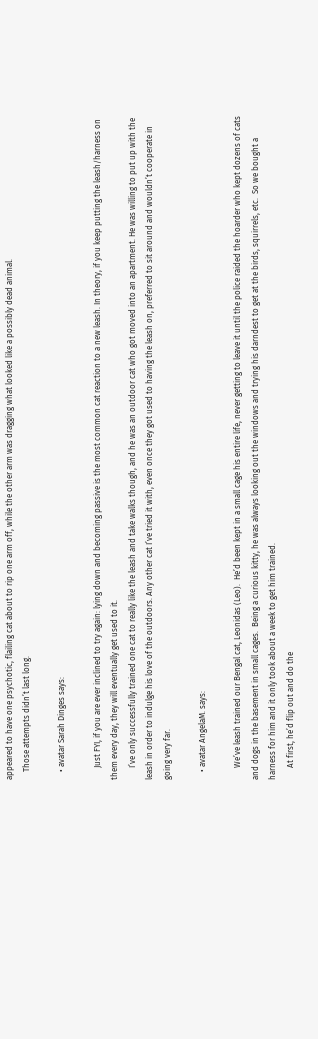appeared to have one psychotic, flailing cat about to rip one arm off, while the other arm was dragging what looked like a possibly dead animal.
    Those attempts didn’t last long.

    • avatar Sarah Dinges says:

      Just FYI, if you are ever inclined to try again: lying down and becoming passive is the most common cat reaction to a new leash. In theory, if you keep putting the leash/harness on them every day, they will eventually get used to it.
      I’ve only successfully trained one cat to really like the leash and take walks though, and he was an outdoor cat who got moved into an apartment. He was willing to put up with the leash in order to indulge his love of the outdoors. Any other cat I’ve tried it with, even once they got used to having the leash on, preferred to sit around and wouldn’t cooperate in going very far.

    • avatar AngelaM. says:

      We’ve leash trained our Bengal cat, Leonidas (Leo).  He’d been kept in a small cage his entire life, never getting to leave it until the police raided the hoarder who kept dozens of cats and dogs in the basement in small cages.  Being a curious kitty, he was always looking out the windows and trying his darndest to get at the birds, squirrels, etc.  So we bought a harness for him and it only took about a week to get him trained.
      At first, he’d flip out and do the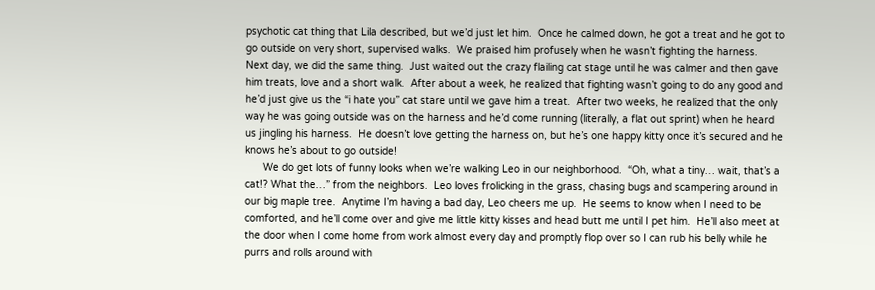psychotic cat thing that Lila described, but we’d just let him.  Once he calmed down, he got a treat and he got to go outside on very short, supervised walks.  We praised him profusely when he wasn’t fighting the harness.  Next day, we did the same thing.  Just waited out the crazy flailing cat stage until he was calmer and then gave him treats, love and a short walk.  After about a week, he realized that fighting wasn’t going to do any good and he’d just give us the “i hate you” cat stare until we gave him a treat.  After two weeks, he realized that the only way he was going outside was on the harness and he’d come running (literally, a flat out sprint) when he heard us jingling his harness.  He doesn’t love getting the harness on, but he’s one happy kitty once it’s secured and he knows he’s about to go outside!
      We do get lots of funny looks when we’re walking Leo in our neighborhood.  “Oh, what a tiny… wait, that’s a cat!? What the…” from the neighbors.  Leo loves frolicking in the grass, chasing bugs and scampering around in our big maple tree.  Anytime I’m having a bad day, Leo cheers me up.  He seems to know when I need to be comforted, and he’ll come over and give me little kitty kisses and head butt me until I pet him.  He’ll also meet at the door when I come home from work almost every day and promptly flop over so I can rub his belly while he purrs and rolls around with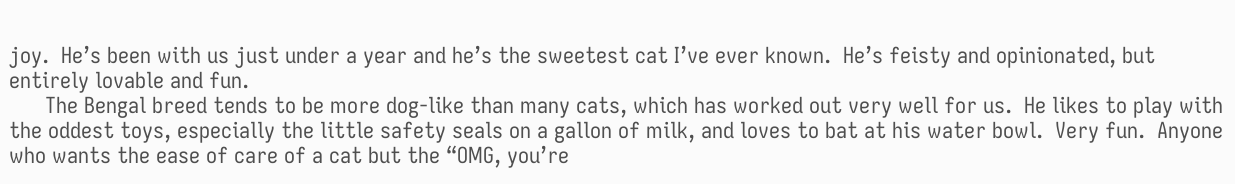joy.  He’s been with us just under a year and he’s the sweetest cat I’ve ever known.  He’s feisty and opinionated, but entirely lovable and fun.
      The Bengal breed tends to be more dog-like than many cats, which has worked out very well for us.  He likes to play with the oddest toys, especially the little safety seals on a gallon of milk, and loves to bat at his water bowl.  Very fun.  Anyone who wants the ease of care of a cat but the “OMG, you’re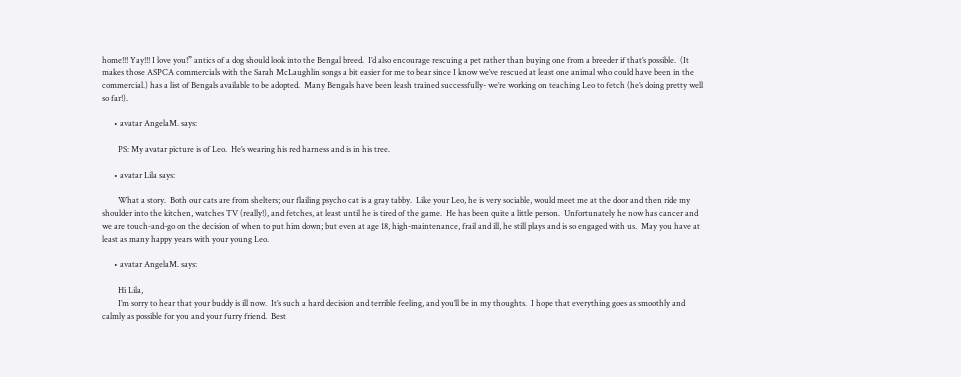home!!! Yay!!! I love you!” antics of a dog should look into the Bengal breed.  I’d also encourage rescuing a pet rather than buying one from a breeder if that’s possible.  (It makes those ASPCA commercials with the Sarah McLaughlin songs a bit easier for me to bear since I know we’ve rescued at least one animal who could have been in the commercial.) has a list of Bengals available to be adopted.  Many Bengals have been leash trained successfully- we’re working on teaching Leo to fetch (he’s doing pretty well so far!).

      • avatar AngelaM. says:

        PS: My avatar picture is of Leo.  He’s wearing his red harness and is in his tree.

      • avatar Lila says:

        What a story.  Both our cats are from shelters; our flailing psycho cat is a gray tabby.  Like your Leo, he is very sociable, would meet me at the door and then ride my shoulder into the kitchen, watches TV (really!), and fetches, at least until he is tired of the game.  He has been quite a little person.  Unfortunately he now has cancer and we are touch-and-go on the decision of when to put him down; but even at age 18, high-maintenance, frail and ill, he still plays and is so engaged with us.  May you have at least as many happy years with your young Leo.

      • avatar AngelaM. says:

        Hi Lila,
        I’m sorry to hear that your buddy is ill now.  It’s such a hard decision and terrible feeling, and you’ll be in my thoughts.  I hope that everything goes as smoothly and calmly as possible for you and your furry friend.  Best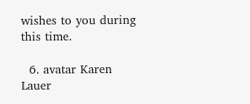wishes to you during this time.

  6. avatar Karen Lauer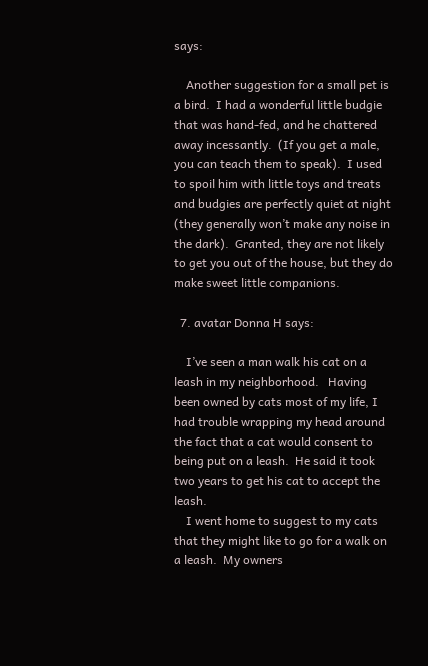says:

    Another suggestion for a small pet is a bird.  I had a wonderful little budgie that was hand-fed, and he chattered away incessantly.  (If you get a male, you can teach them to speak).  I used to spoil him with little toys and treats and budgies are perfectly quiet at night (they generally won’t make any noise in the dark).  Granted, they are not likely to get you out of the house, but they do make sweet little companions.

  7. avatar Donna H says:

    I’ve seen a man walk his cat on a leash in my neighborhood.   Having been owned by cats most of my life, I had trouble wrapping my head around the fact that a cat would consent to being put on a leash.  He said it took two years to get his cat to accept the leash.
    I went home to suggest to my cats that they might like to go for a walk on a leash.  My owners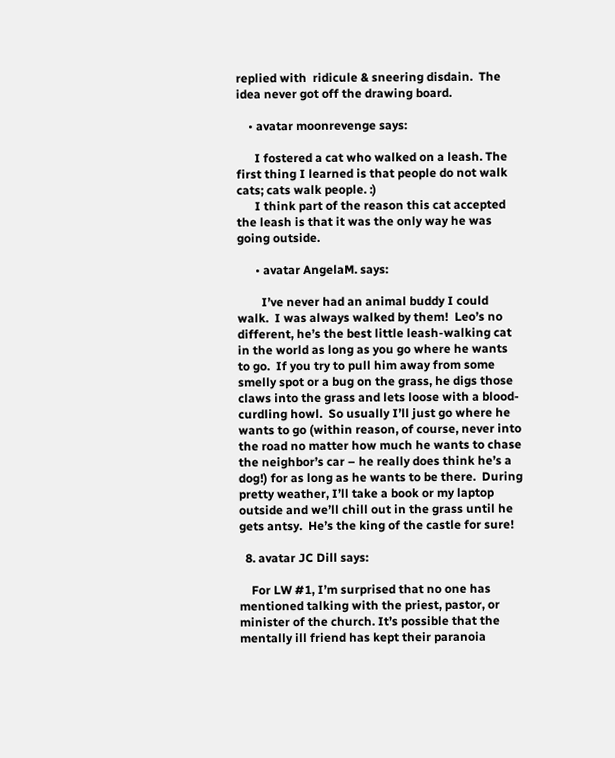replied with  ridicule & sneering disdain.  The idea never got off the drawing board.

    • avatar moonrevenge says:

      I fostered a cat who walked on a leash. The first thing I learned is that people do not walk cats; cats walk people. :)
      I think part of the reason this cat accepted the leash is that it was the only way he was going outside.

      • avatar AngelaM. says:

        I’ve never had an animal buddy I could walk.  I was always walked by them!  Leo’s no different, he’s the best little leash-walking cat in the world as long as you go where he wants to go.  If you try to pull him away from some smelly spot or a bug on the grass, he digs those claws into the grass and lets loose with a blood-curdling howl.  So usually I’ll just go where he wants to go (within reason, of course, never into the road no matter how much he wants to chase the neighbor’s car – he really does think he’s a dog!) for as long as he wants to be there.  During pretty weather, I’ll take a book or my laptop outside and we’ll chill out in the grass until he gets antsy.  He’s the king of the castle for sure!

  8. avatar JC Dill says:

    For LW #1, I’m surprised that no one has mentioned talking with the priest, pastor, or minister of the church. It’s possible that the mentally ill friend has kept their paranoia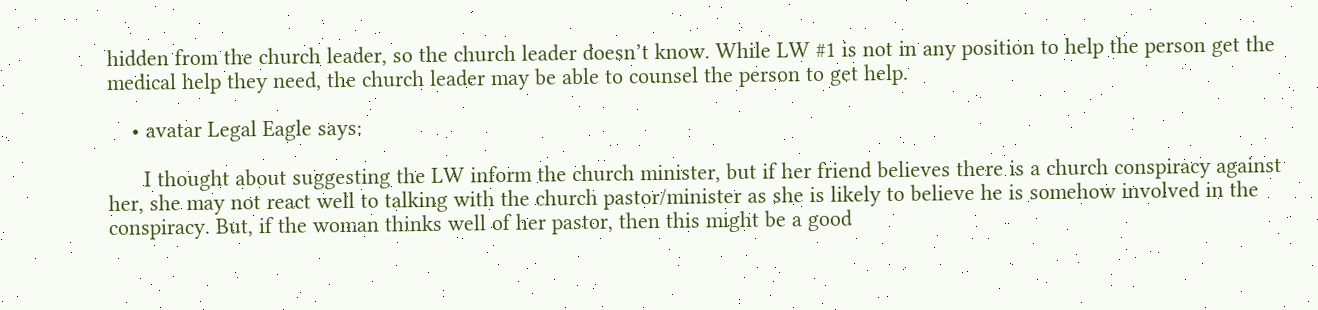hidden from the church leader, so the church leader doesn’t know. While LW #1 is not in any position to help the person get the medical help they need, the church leader may be able to counsel the person to get help.

    • avatar Legal Eagle says:

      I thought about suggesting the LW inform the church minister, but if her friend believes there is a church conspiracy against her, she may not react well to talking with the church pastor/minister as she is likely to believe he is somehow involved in the conspiracy. But, if the woman thinks well of her pastor, then this might be a good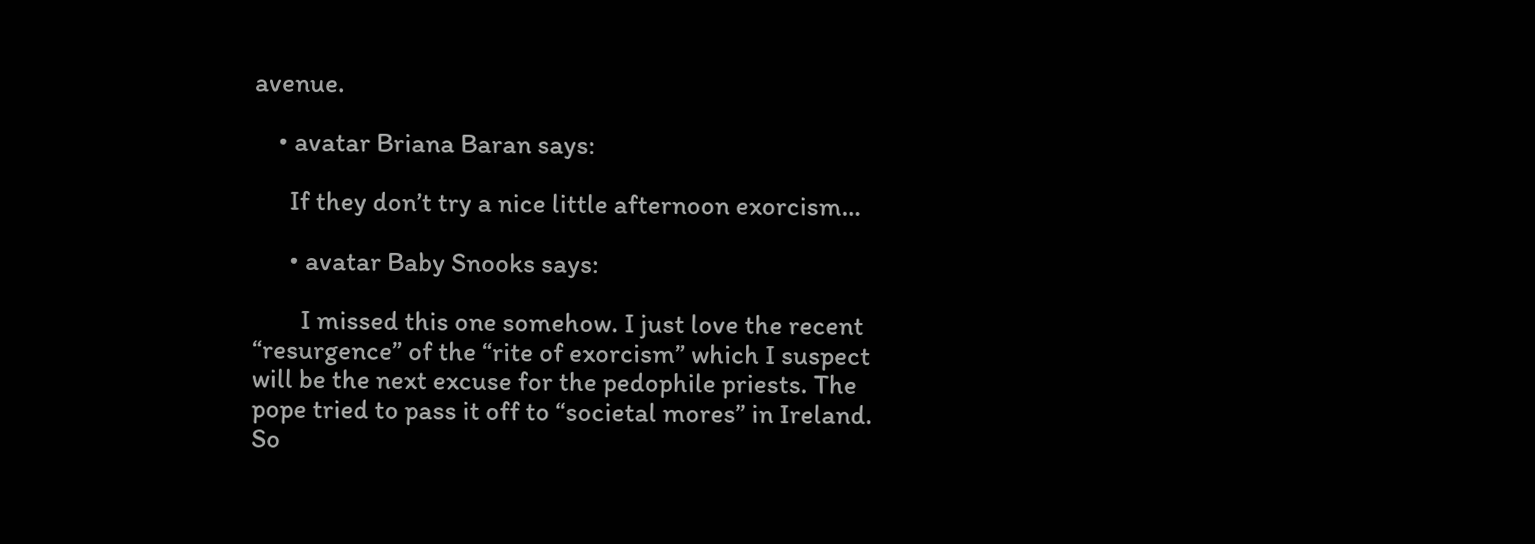avenue.

    • avatar Briana Baran says:

      If they don’t try a nice little afternoon exorcism…

      • avatar Baby Snooks says:

        I missed this one somehow. I just love the recent “resurgence” of the “rite of exorcism” which I suspect will be the next excuse for the pedophile priests. The pope tried to pass it off to “societal mores” in Ireland.  So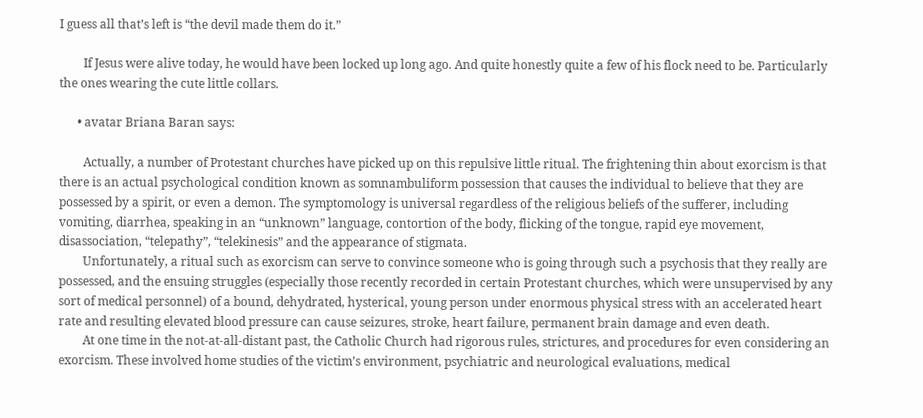I guess all that’s left is “the devil made them do it.”

        If Jesus were alive today, he would have been locked up long ago. And quite honestly quite a few of his flock need to be. Particularly the ones wearing the cute little collars.

      • avatar Briana Baran says:

        Actually, a number of Protestant churches have picked up on this repulsive little ritual. The frightening thin about exorcism is that there is an actual psychological condition known as somnambuliform possession that causes the individual to believe that they are possessed by a spirit, or even a demon. The symptomology is universal regardless of the religious beliefs of the sufferer, including vomiting, diarrhea, speaking in an “unknown” language, contortion of the body, flicking of the tongue, rapid eye movement, disassociation, “telepathy”, “telekinesis” and the appearance of stigmata.
        Unfortunately, a ritual such as exorcism can serve to convince someone who is going through such a psychosis that they really are possessed, and the ensuing struggles (especially those recently recorded in certain Protestant churches, which were unsupervised by any sort of medical personnel) of a bound, dehydrated, hysterical, young person under enormous physical stress with an accelerated heart rate and resulting elevated blood pressure can cause seizures, stroke, heart failure, permanent brain damage and even death.
        At one time in the not-at-all-distant past, the Catholic Church had rigorous rules, strictures, and procedures for even considering an exorcism. These involved home studies of the victim’s environment, psychiatric and neurological evaluations, medical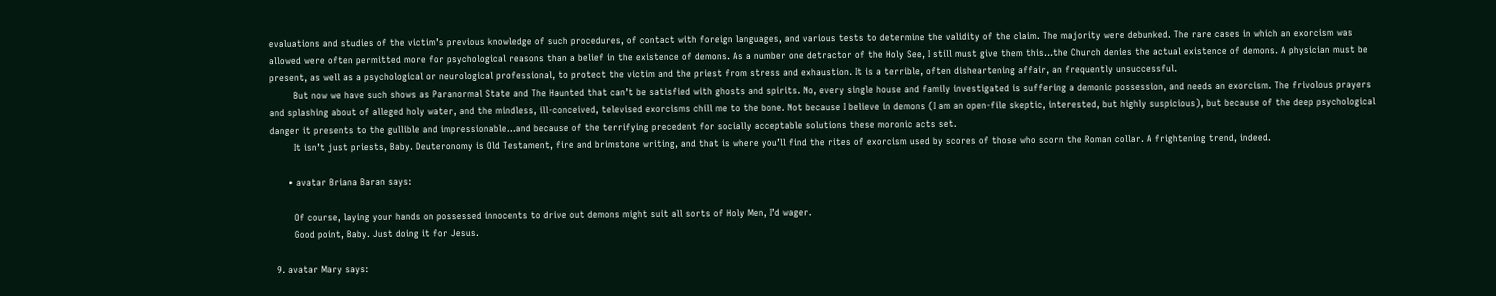evaluations and studies of the victim’s previous knowledge of such procedures, of contact with foreign languages, and various tests to determine the validity of the claim. The majority were debunked. The rare cases in which an exorcism was allowed were often permitted more for psychological reasons than a belief in the existence of demons. As a number one detractor of the Holy See, I still must give them this…the Church denies the actual existence of demons. A physician must be present, as well as a psychological or neurological professional, to protect the victim and the priest from stress and exhaustion. It is a terrible, often disheartening affair, an frequently unsuccessful.
        But now we have such shows as Paranormal State and The Haunted that can’t be satisfied with ghosts and spirits. No, every single house and family investigated is suffering a demonic possession, and needs an exorcism. The frivolous prayers and splashing about of alleged holy water, and the mindless, ill-conceived, televised exorcisms chill me to the bone. Not because I believe in demons (I am an open-file skeptic, interested, but highly suspicious), but because of the deep psychological danger it presents to the gullible and impressionable…and because of the terrifying precedent for socially acceptable solutions these moronic acts set.
        It isn’t just priests, Baby. Deuteronomy is Old Testament, fire and brimstone writing, and that is where you’ll find the rites of exorcism used by scores of those who scorn the Roman collar. A frightening trend, indeed.

      • avatar Briana Baran says:

        Of course, laying your hands on possessed innocents to drive out demons might suit all sorts of Holy Men, I’d wager.
        Good point, Baby. Just doing it for Jesus.

  9. avatar Mary says: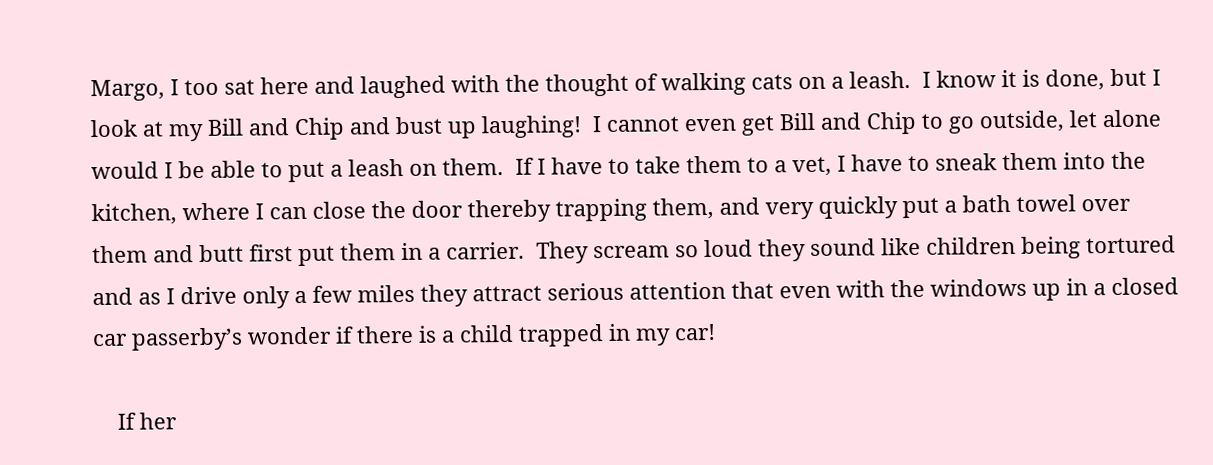Margo, I too sat here and laughed with the thought of walking cats on a leash.  I know it is done, but I look at my Bill and Chip and bust up laughing!  I cannot even get Bill and Chip to go outside, let alone would I be able to put a leash on them.  If I have to take them to a vet, I have to sneak them into the kitchen, where I can close the door thereby trapping them, and very quickly put a bath towel over them and butt first put them in a carrier.  They scream so loud they sound like children being tortured and as I drive only a few miles they attract serious attention that even with the windows up in a closed car passerby’s wonder if there is a child trapped in my car!

    If her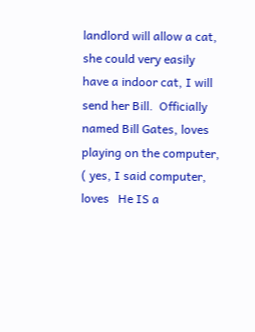landlord will allow a cat, she could very easily have a indoor cat, I will send her Bill.  Officially named Bill Gates, loves playing on the computer, ( yes, I said computer, loves   He IS a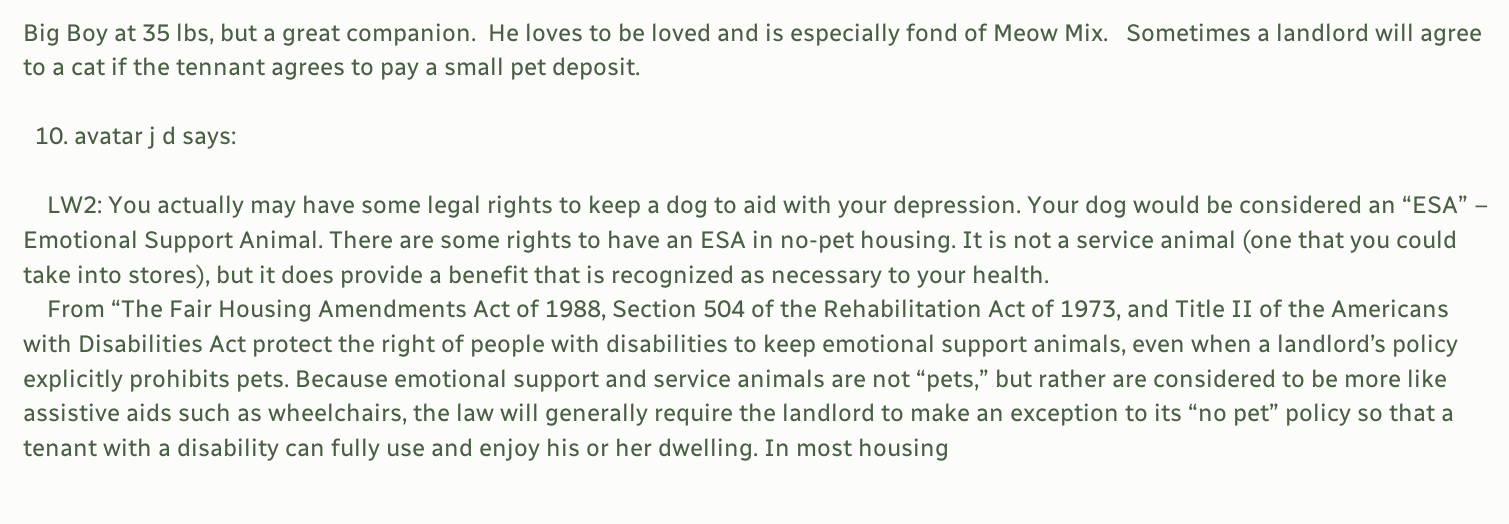Big Boy at 35 lbs, but a great companion.  He loves to be loved and is especially fond of Meow Mix.   Sometimes a landlord will agree to a cat if the tennant agrees to pay a small pet deposit.

  10. avatar j d says:

    LW2: You actually may have some legal rights to keep a dog to aid with your depression. Your dog would be considered an “ESA” – Emotional Support Animal. There are some rights to have an ESA in no-pet housing. It is not a service animal (one that you could take into stores), but it does provide a benefit that is recognized as necessary to your health.
    From “The Fair Housing Amendments Act of 1988, Section 504 of the Rehabilitation Act of 1973, and Title II of the Americans with Disabilities Act protect the right of people with disabilities to keep emotional support animals, even when a landlord’s policy explicitly prohibits pets. Because emotional support and service animals are not “pets,” but rather are considered to be more like assistive aids such as wheelchairs, the law will generally require the landlord to make an exception to its “no pet” policy so that a tenant with a disability can fully use and enjoy his or her dwelling. In most housing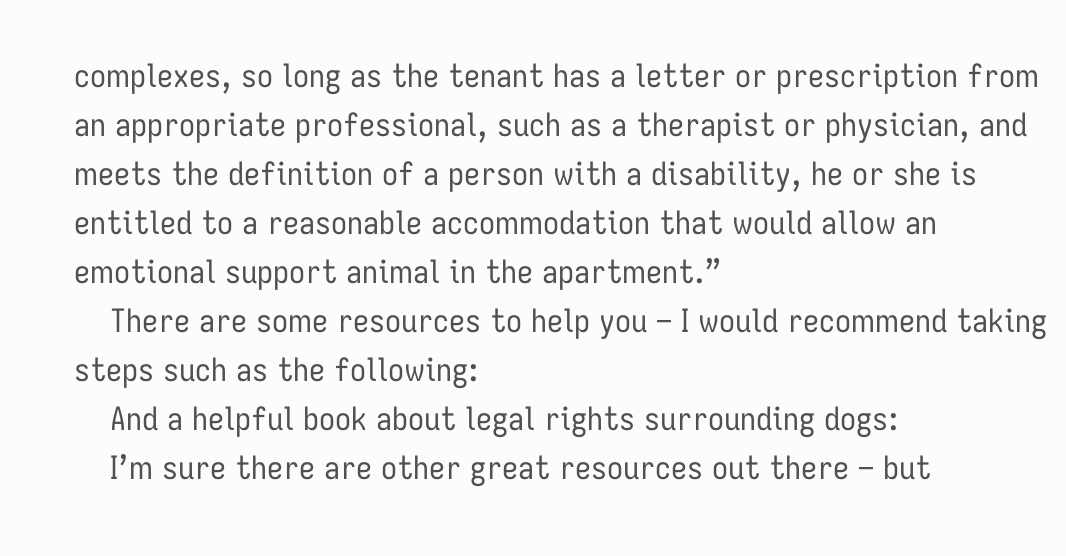complexes, so long as the tenant has a letter or prescription from an appropriate professional, such as a therapist or physician, and meets the definition of a person with a disability, he or she is entitled to a reasonable accommodation that would allow an emotional support animal in the apartment.”
    There are some resources to help you – I would recommend taking steps such as the following:
    And a helpful book about legal rights surrounding dogs:
    I’m sure there are other great resources out there – but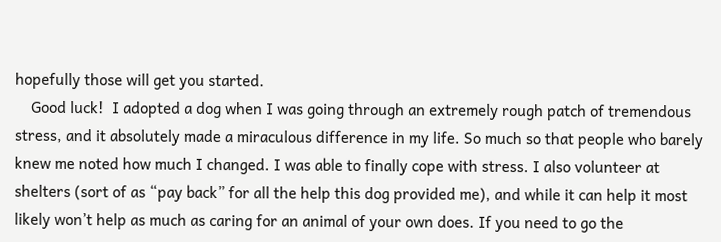hopefully those will get you started.
    Good luck!  I adopted a dog when I was going through an extremely rough patch of tremendous stress, and it absolutely made a miraculous difference in my life. So much so that people who barely knew me noted how much I changed. I was able to finally cope with stress. I also volunteer at shelters (sort of as “pay back” for all the help this dog provided me), and while it can help it most likely won’t help as much as caring for an animal of your own does. If you need to go the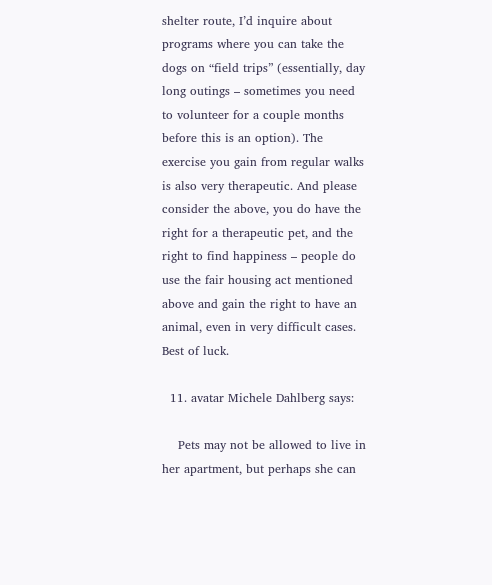shelter route, I’d inquire about programs where you can take the dogs on “field trips” (essentially, day long outings – sometimes you need to volunteer for a couple months before this is an option). The exercise you gain from regular walks is also very therapeutic. And please consider the above, you do have the right for a therapeutic pet, and the right to find happiness – people do use the fair housing act mentioned above and gain the right to have an animal, even in very difficult cases. Best of luck.

  11. avatar Michele Dahlberg says:

    Pets may not be allowed to live in her apartment, but perhaps she can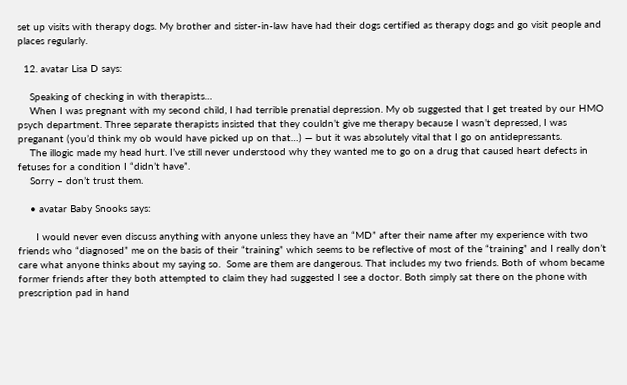set up visits with therapy dogs. My brother and sister-in-law have had their dogs certified as therapy dogs and go visit people and places regularly.

  12. avatar Lisa D says:

    Speaking of checking in with therapists…
    When I was pregnant with my second child, I had terrible prenatial depression. My ob suggested that I get treated by our HMO psych department. Three separate therapists insisted that they couldn’t give me therapy because I wasn’t depressed, I was preganant (you’d think my ob would have picked up on that…) — but it was absolutely vital that I go on antidepressants.
    The illogic made my head hurt. I’ve still never understood why they wanted me to go on a drug that caused heart defects in fetuses for a condition I “didn’t have”.
    Sorry – don’t trust them.

    • avatar Baby Snooks says:

      I would never even discuss anything with anyone unless they have an “MD” after their name after my experience with two friends who “diagnosed” me on the basis of their “training” which seems to be reflective of most of the “training” and I really don’t care what anyone thinks about my saying so.  Some are them are dangerous. That includes my two friends. Both of whom became former friends after they both attempted to claim they had suggested I see a doctor. Both simply sat there on the phone with prescription pad in hand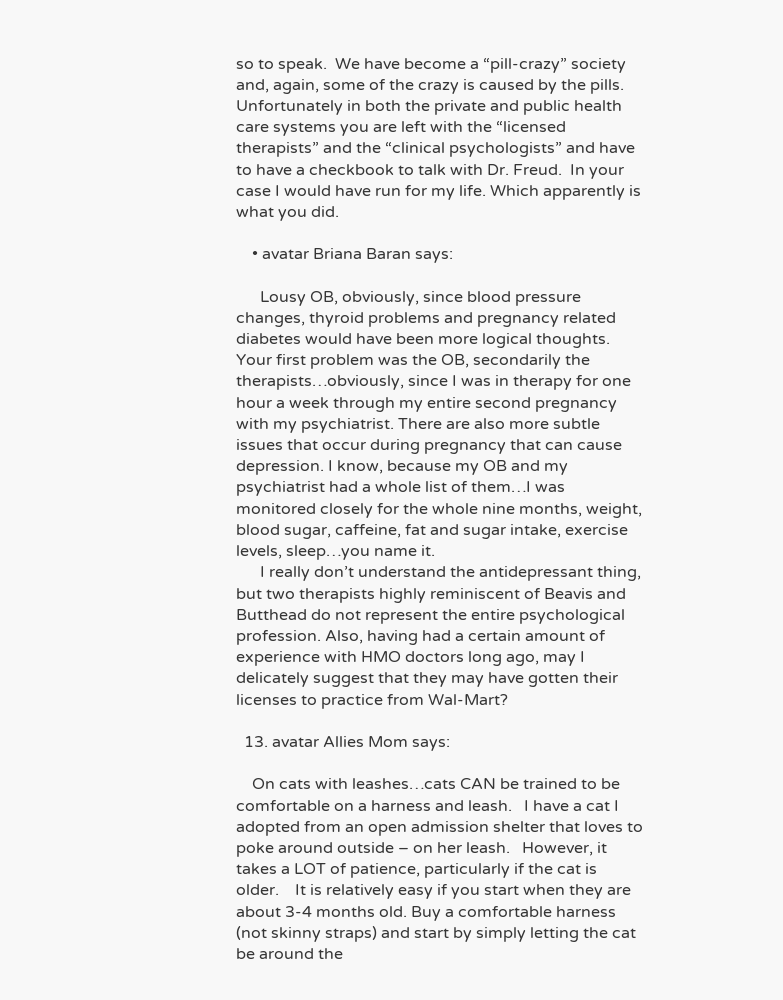so to speak.  We have become a “pill-crazy” society and, again, some of the crazy is caused by the pills. Unfortunately in both the private and public health care systems you are left with the “licensed therapists” and the “clinical psychologists” and have to have a checkbook to talk with Dr. Freud.  In your case I would have run for my life. Which apparently is what you did.

    • avatar Briana Baran says:

      Lousy OB, obviously, since blood pressure changes, thyroid problems and pregnancy related diabetes would have been more logical thoughts. Your first problem was the OB, secondarily the therapists…obviously, since I was in therapy for one hour a week through my entire second pregnancy with my psychiatrist. There are also more subtle issues that occur during pregnancy that can cause depression. I know, because my OB and my psychiatrist had a whole list of them…I was monitored closely for the whole nine months, weight, blood sugar, caffeine, fat and sugar intake, exercise levels, sleep…you name it.
      I really don’t understand the antidepressant thing, but two therapists highly reminiscent of Beavis and Butthead do not represent the entire psychological profession. Also, having had a certain amount of experience with HMO doctors long ago, may I delicately suggest that they may have gotten their licenses to practice from Wal-Mart?

  13. avatar Allies Mom says:

    On cats with leashes…cats CAN be trained to be comfortable on a harness and leash.   I have a cat I adopted from an open admission shelter that loves to poke around outside – on her leash.   However, it takes a LOT of patience, particularly if the cat is older.    It is relatively easy if you start when they are about 3-4 months old. Buy a comfortable harness (not skinny straps) and start by simply letting the cat be around the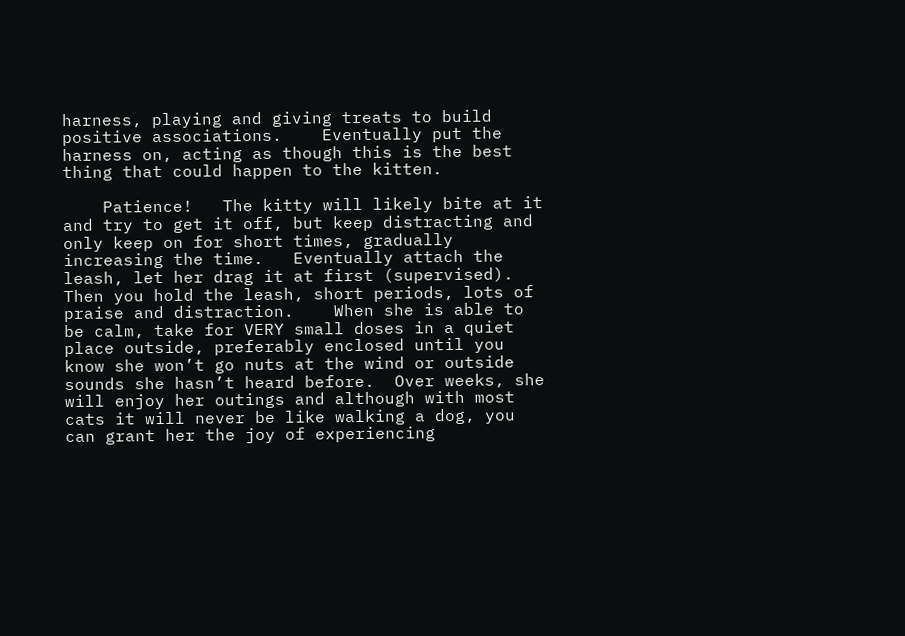harness, playing and giving treats to build positive associations.    Eventually put the harness on, acting as though this is the best thing that could happen to the kitten.

    Patience!   The kitty will likely bite at it and try to get it off, but keep distracting and only keep on for short times, gradually increasing the time.   Eventually attach the leash, let her drag it at first (supervised).   Then you hold the leash, short periods, lots of praise and distraction.    When she is able to be calm, take for VERY small doses in a quiet place outside, preferably enclosed until you know she won’t go nuts at the wind or outside sounds she hasn’t heard before.  Over weeks, she will enjoy her outings and although with most cats it will never be like walking a dog, you can grant her the joy of experiencing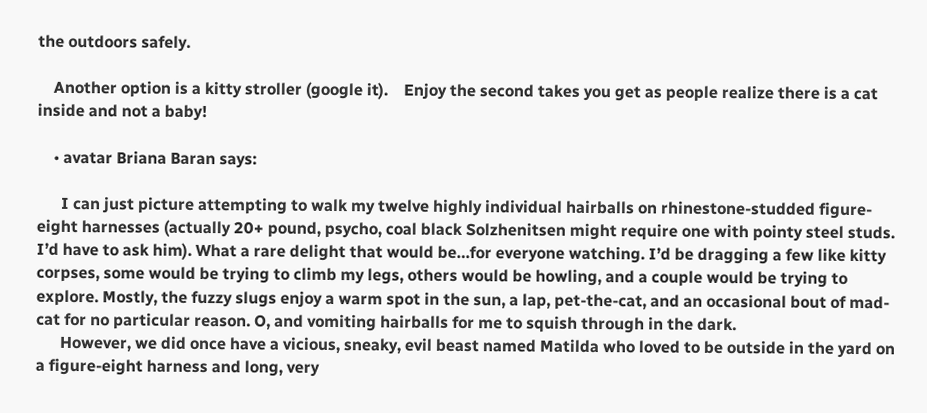the outdoors safely.

    Another option is a kitty stroller (google it).    Enjoy the second takes you get as people realize there is a cat inside and not a baby!

    • avatar Briana Baran says:

      I can just picture attempting to walk my twelve highly individual hairballs on rhinestone-studded figure-eight harnesses (actually 20+ pound, psycho, coal black Solzhenitsen might require one with pointy steel studs. I’d have to ask him). What a rare delight that would be…for everyone watching. I’d be dragging a few like kitty corpses, some would be trying to climb my legs, others would be howling, and a couple would be trying to explore. Mostly, the fuzzy slugs enjoy a warm spot in the sun, a lap, pet-the-cat, and an occasional bout of mad-cat for no particular reason. O, and vomiting hairballs for me to squish through in the dark.
      However, we did once have a vicious, sneaky, evil beast named Matilda who loved to be outside in the yard on a figure-eight harness and long, very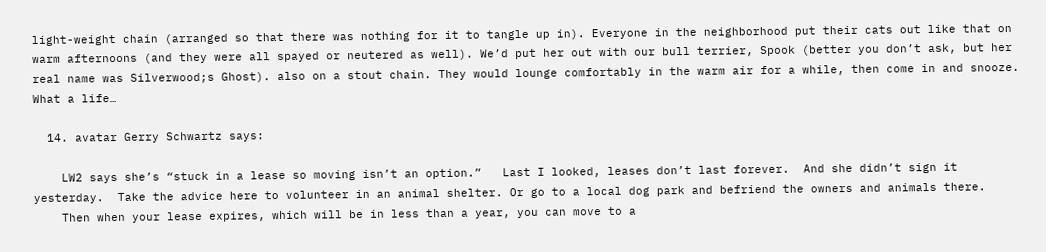light-weight chain (arranged so that there was nothing for it to tangle up in). Everyone in the neighborhood put their cats out like that on warm afternoons (and they were all spayed or neutered as well). We’d put her out with our bull terrier, Spook (better you don’t ask, but her real name was Silverwood;s Ghost). also on a stout chain. They would lounge comfortably in the warm air for a while, then come in and snooze. What a life…

  14. avatar Gerry Schwartz says:

    LW2 says she’s “stuck in a lease so moving isn’t an option.”   Last I looked, leases don’t last forever.  And she didn’t sign it yesterday.  Take the advice here to volunteer in an animal shelter. Or go to a local dog park and befriend the owners and animals there.
    Then when your lease expires, which will be in less than a year, you can move to a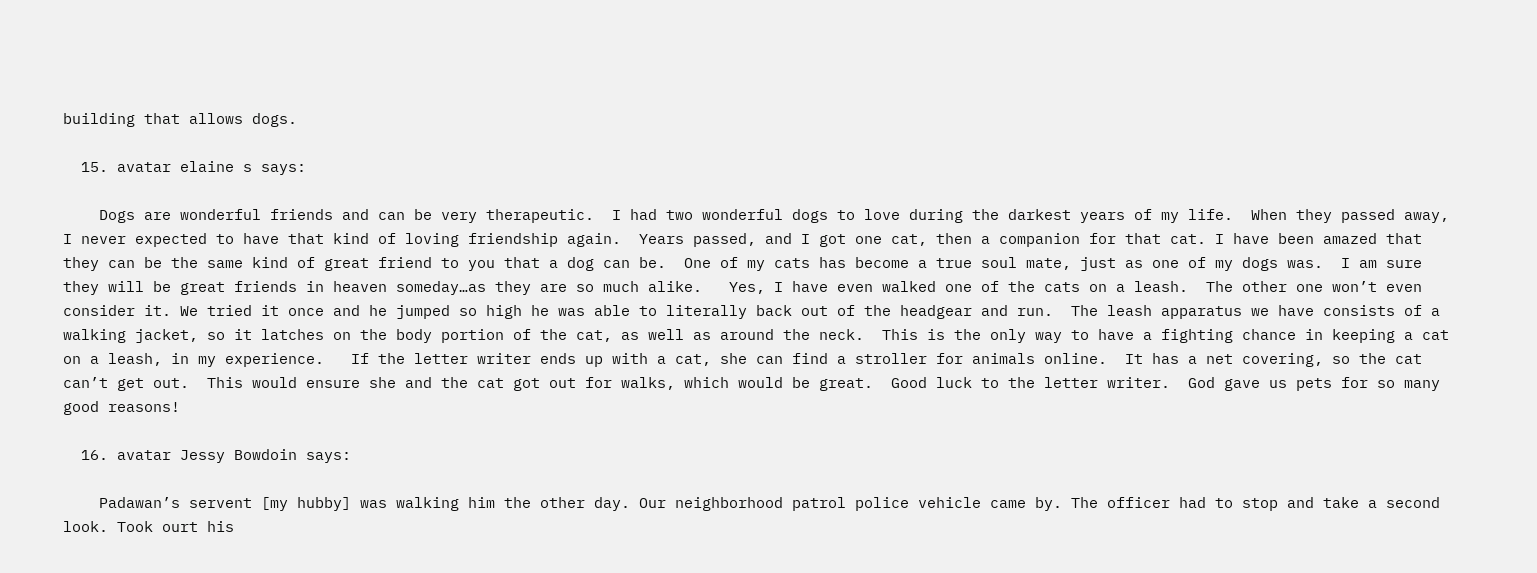building that allows dogs.

  15. avatar elaine s says:

    Dogs are wonderful friends and can be very therapeutic.  I had two wonderful dogs to love during the darkest years of my life.  When they passed away, I never expected to have that kind of loving friendship again.  Years passed, and I got one cat, then a companion for that cat. I have been amazed that they can be the same kind of great friend to you that a dog can be.  One of my cats has become a true soul mate, just as one of my dogs was.  I am sure they will be great friends in heaven someday…as they are so much alike.   Yes, I have even walked one of the cats on a leash.  The other one won’t even consider it. We tried it once and he jumped so high he was able to literally back out of the headgear and run.  The leash apparatus we have consists of a walking jacket, so it latches on the body portion of the cat, as well as around the neck.  This is the only way to have a fighting chance in keeping a cat on a leash, in my experience.   If the letter writer ends up with a cat, she can find a stroller for animals online.  It has a net covering, so the cat can’t get out.  This would ensure she and the cat got out for walks, which would be great.  Good luck to the letter writer.  God gave us pets for so many good reasons!

  16. avatar Jessy Bowdoin says:

    Padawan’s servent [my hubby] was walking him the other day. Our neighborhood patrol police vehicle came by. The officer had to stop and take a second look. Took ourt his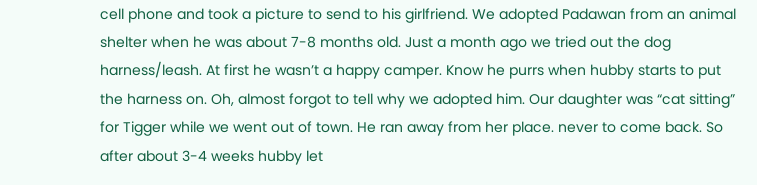cell phone and took a picture to send to his girlfriend. We adopted Padawan from an animal shelter when he was about 7-8 months old. Just a month ago we tried out the dog harness/leash. At first he wasn’t a happy camper. Know he purrs when hubby starts to put the harness on. Oh, almost forgot to tell why we adopted him. Our daughter was “cat sitting” for Tigger while we went out of town. He ran away from her place. never to come back. So after about 3-4 weeks hubby let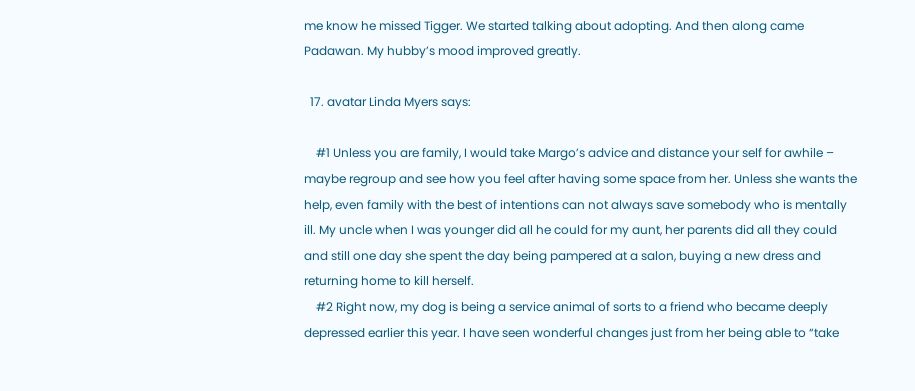me know he missed Tigger. We started talking about adopting. And then along came Padawan. My hubby’s mood improved greatly.

  17. avatar Linda Myers says:

    #1 Unless you are family, I would take Margo’s advice and distance your self for awhile – maybe regroup and see how you feel after having some space from her. Unless she wants the help, even family with the best of intentions can not always save somebody who is mentally ill. My uncle when I was younger did all he could for my aunt, her parents did all they could and still one day she spent the day being pampered at a salon, buying a new dress and returning home to kill herself.
    #2 Right now, my dog is being a service animal of sorts to a friend who became deeply depressed earlier this year. I have seen wonderful changes just from her being able to “take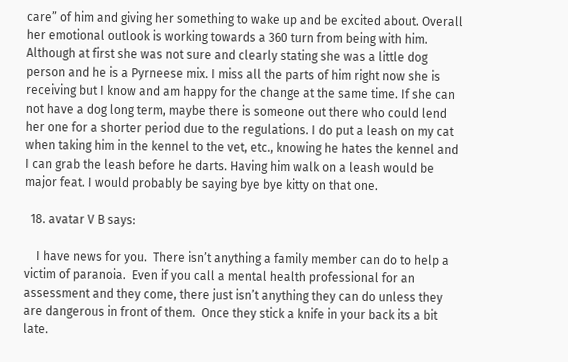care” of him and giving her something to wake up and be excited about. Overall her emotional outlook is working towards a 360 turn from being with him. Although at first she was not sure and clearly stating she was a little dog person and he is a Pyrneese mix. I miss all the parts of him right now she is receiving but I know and am happy for the change at the same time. If she can not have a dog long term, maybe there is someone out there who could lend her one for a shorter period due to the regulations. I do put a leash on my cat when taking him in the kennel to the vet, etc., knowing he hates the kennel and I can grab the leash before he darts. Having him walk on a leash would be major feat. I would probably be saying bye bye kitty on that one.

  18. avatar V B says:

    I have news for you.  There isn’t anything a family member can do to help a victim of paranoia.  Even if you call a mental health professional for an assessment and they come, there just isn’t anything they can do unless they are dangerous in front of them.  Once they stick a knife in your back its a bit late.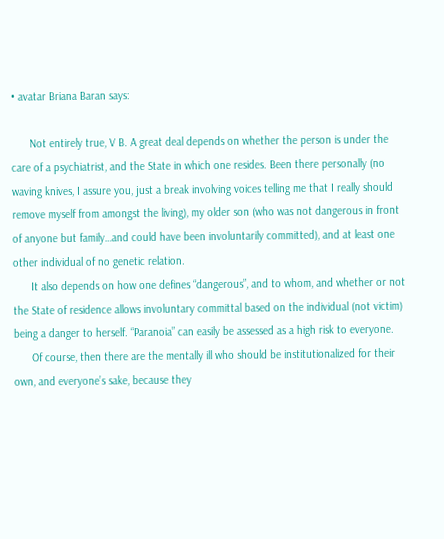• avatar Briana Baran says:

      Not entirely true, V B. A great deal depends on whether the person is under the care of a psychiatrist, and the State in which one resides. Been there personally (no waving knives, I assure you, just a break involving voices telling me that I really should remove myself from amongst the living), my older son (who was not dangerous in front of anyone but family…and could have been involuntarily committed), and at least one other individual of no genetic relation.
      It also depends on how one defines “dangerous”, and to whom, and whether or not the State of residence allows involuntary committal based on the individual (not victim) being a danger to herself. “Paranoia” can easily be assessed as a high risk to everyone.
      Of course, then there are the mentally ill who should be institutionalized for their own, and everyone’s sake, because they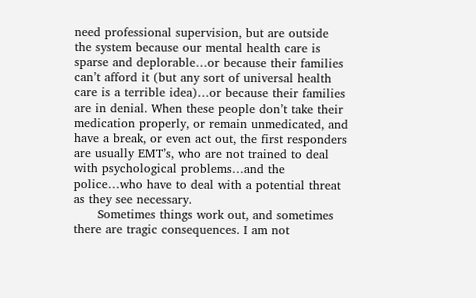need professional supervision, but are outside the system because our mental health care is sparse and deplorable…or because their families can’t afford it (but any sort of universal health care is a terrible idea)…or because their families are in denial. When these people don’t take their medication properly, or remain unmedicated, and have a break, or even act out, the first responders are usually EMT’s, who are not trained to deal with psychological problems…and the police…who have to deal with a potential threat as they see necessary.
      Sometimes things work out, and sometimes there are tragic consequences. I am not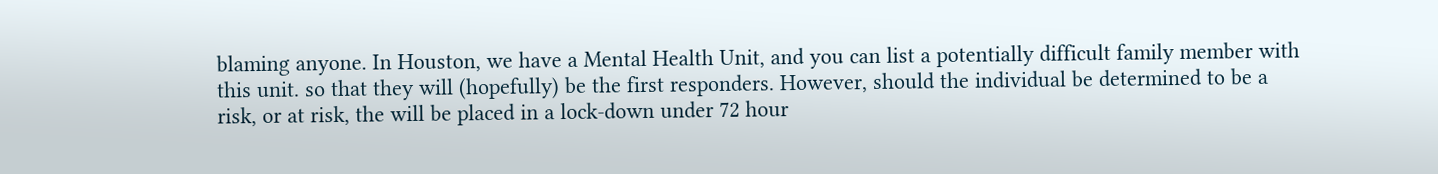blaming anyone. In Houston, we have a Mental Health Unit, and you can list a potentially difficult family member with this unit. so that they will (hopefully) be the first responders. However, should the individual be determined to be a risk, or at risk, the will be placed in a lock-down under 72 hour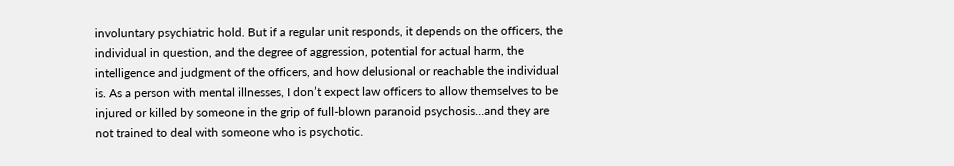involuntary psychiatric hold. But if a regular unit responds, it depends on the officers, the individual in question, and the degree of aggression, potential for actual harm, the intelligence and judgment of the officers, and how delusional or reachable the individual is. As a person with mental illnesses, I don’t expect law officers to allow themselves to be injured or killed by someone in the grip of full-blown paranoid psychosis…and they are not trained to deal with someone who is psychotic.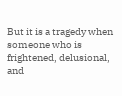But it is a tragedy when someone who is frightened, delusional, and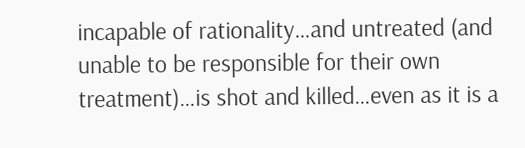incapable of rationality…and untreated (and unable to be responsible for their own treatment)…is shot and killed…even as it is a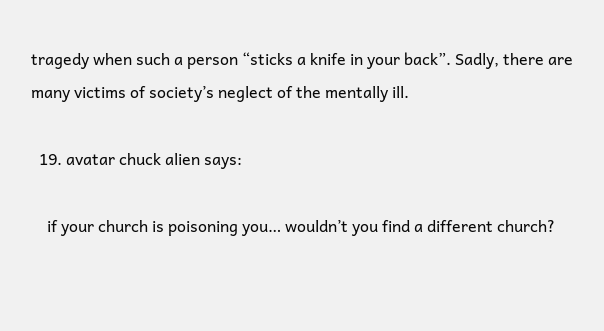tragedy when such a person “sticks a knife in your back”. Sadly, there are many victims of society’s neglect of the mentally ill.

  19. avatar chuck alien says:

    if your church is poisoning you… wouldn’t you find a different church?